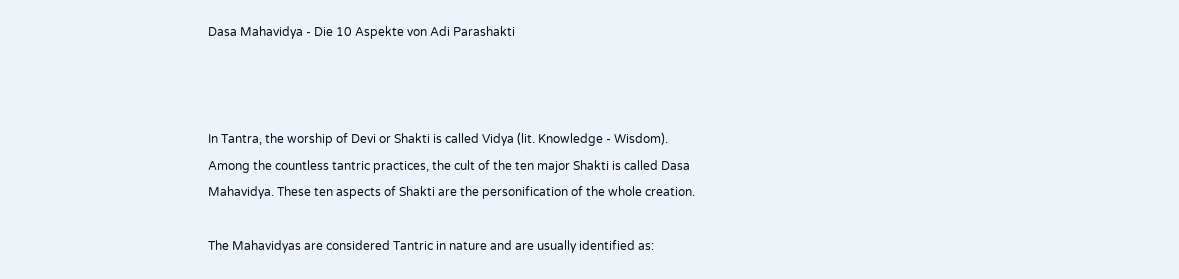Dasa Mahavidya - Die 10 Aspekte von Adi Parashakti



In Tantra, the worship of Devi or Shakti is called Vidya (lit. Knowledge - Wisdom). Among the countless tantric practices, the cult of the ten major Shakti is called Dasa Mahavidya. These ten aspects of Shakti are the personification of the whole creation.

The Mahavidyas are considered Tantric in nature and are usually identified as: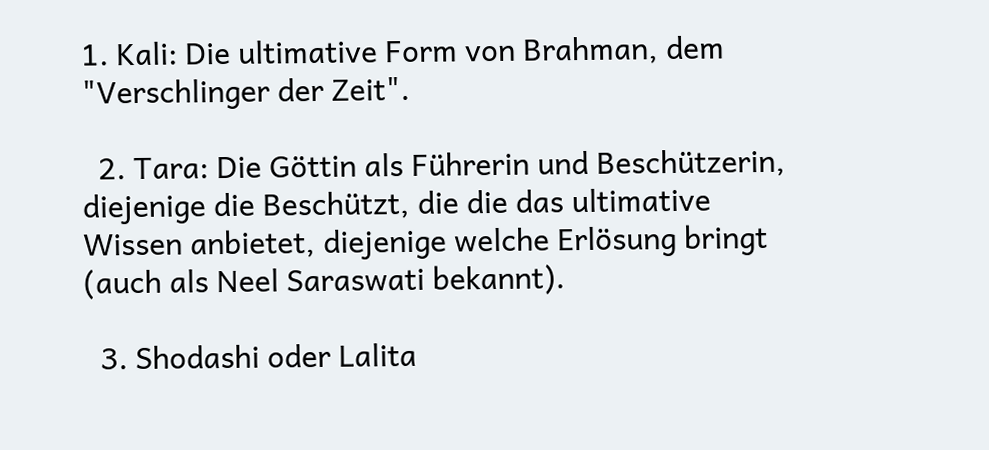1. Kali: Die ultimative Form von Brahman, dem "Verschlinger der Zeit".

  2. Tara: Die Göttin als Führerin und Beschützerin, diejenige die Beschützt, die die das ultimative Wissen anbietet, diejenige welche Erlösung bringt (auch als Neel Saraswati bekannt).

  3. Shodashi oder Lalita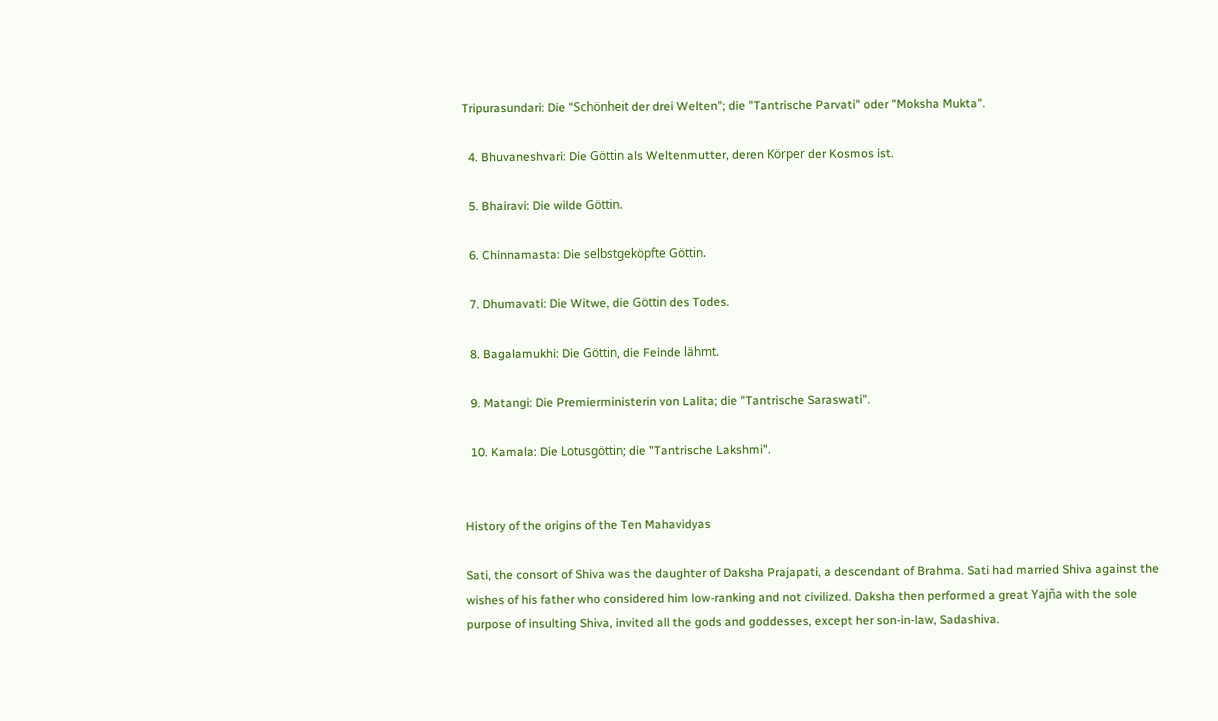Tripurasundari: Die "Schönheit der drei Welten"; die "Tantrische Parvati" oder "Moksha Mukta".

  4. Bhuvaneshvari: Die Göttin als Weltenmutter, deren Körper der Kosmos ist.

  5. Bhairavi: Die wilde Göttin.

  6. Chinnamasta: Die selbstgeköpfte Göttin.

  7. Dhumavati: Die Witwe, die Göttin des Todes.

  8. Bagalamukhi: Die Göttin, die Feinde lähmt.

  9. Matangi: Die Premierministerin von Lalita; die "Tantrische Saraswati".

  10. Kamala: Die Lotusgöttin; die "Tantrische Lakshmi".


History of the origins of the Ten Mahavidyas

Sati, the consort of Shiva was the daughter of Daksha Prajapati, a descendant of Brahma. Sati had married Shiva against the wishes of his father who considered him low-ranking and not civilized. Daksha then performed a great Yajña with the sole purpose of insulting Shiva, invited all the gods and goddesses, except her son-in-law, Sadashiva.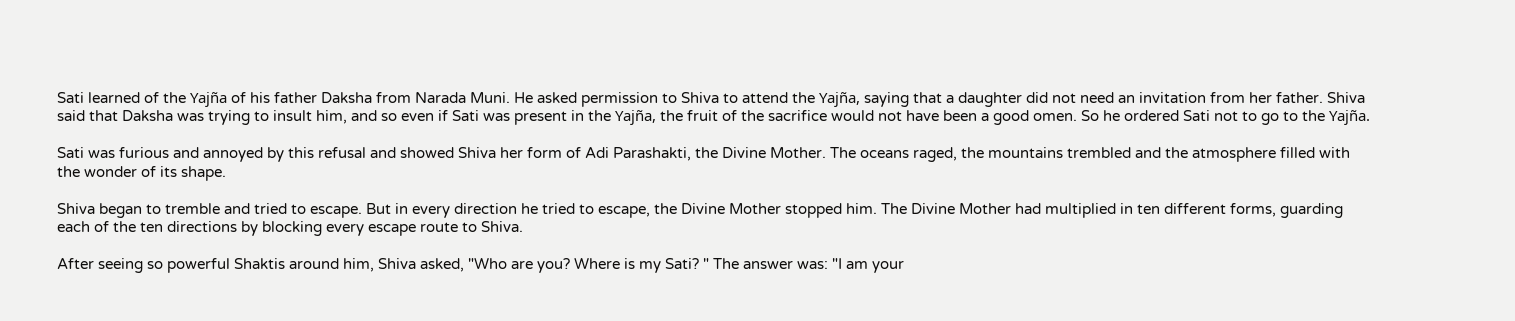Sati learned of the Yajña of his father Daksha from Narada Muni. He asked permission to Shiva to attend the Yajña, saying that a daughter did not need an invitation from her father. Shiva said that Daksha was trying to insult him, and so even if Sati was present in the Yajña, the fruit of the sacrifice would not have been a good omen. So he ordered Sati not to go to the Yajña.

Sati was furious and annoyed by this refusal and showed Shiva her form of Adi Parashakti, the Divine Mother. The oceans raged, the mountains trembled and the atmosphere filled with the wonder of its shape.

Shiva began to tremble and tried to escape. But in every direction he tried to escape, the Divine Mother stopped him. The Divine Mother had multiplied in ten different forms, guarding each of the ten directions by blocking every escape route to Shiva.

After seeing so powerful Shaktis around him, Shiva asked, "Who are you? Where is my Sati? " The answer was: "I am your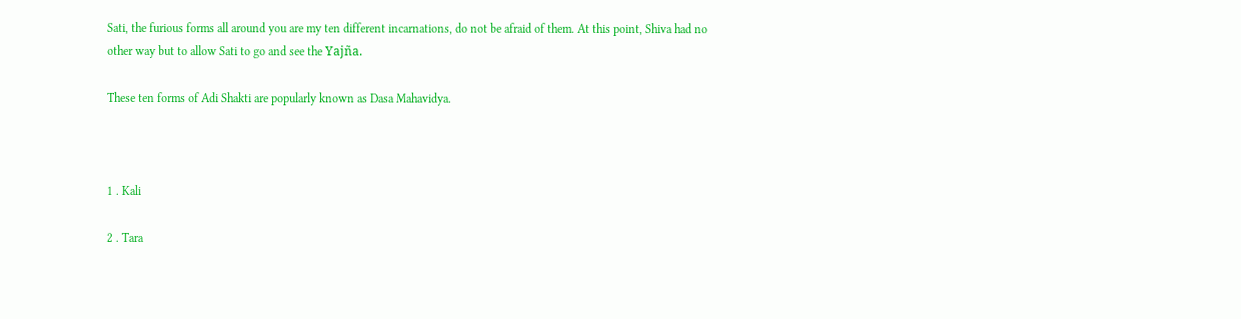Sati, the furious forms all around you are my ten different incarnations, do not be afraid of them. At this point, Shiva had no other way but to allow Sati to go and see the Yajña.

These ten forms of Adi Shakti are popularly known as Dasa Mahavidya.



1 . Kali

2 . Tara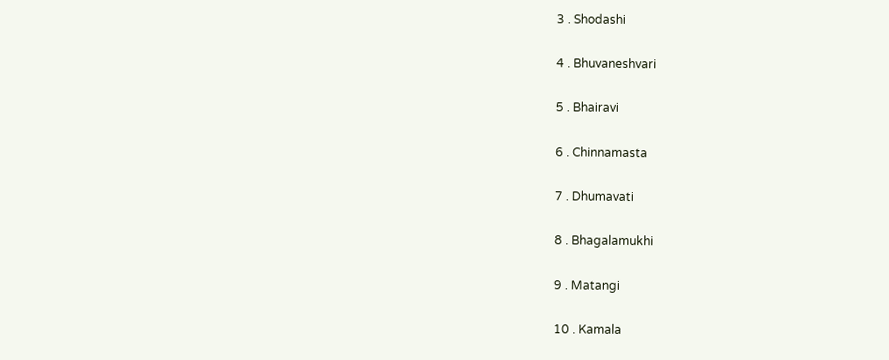3 . Shodashi

4 . Bhuvaneshvari

5 . Bhairavi

6 . Chinnamasta

7 . Dhumavati

8 . Bhagalamukhi

9 . Matangi

10 . Kamala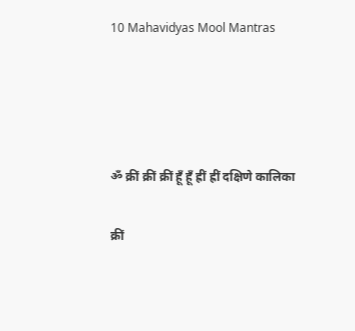10 Mahavidyas Mool Mantras




ॐ क्रीं क्रीं क्रीं हूँ हूँ ह्रीं ह्रीं दक्षिणे कालिका

क्रीं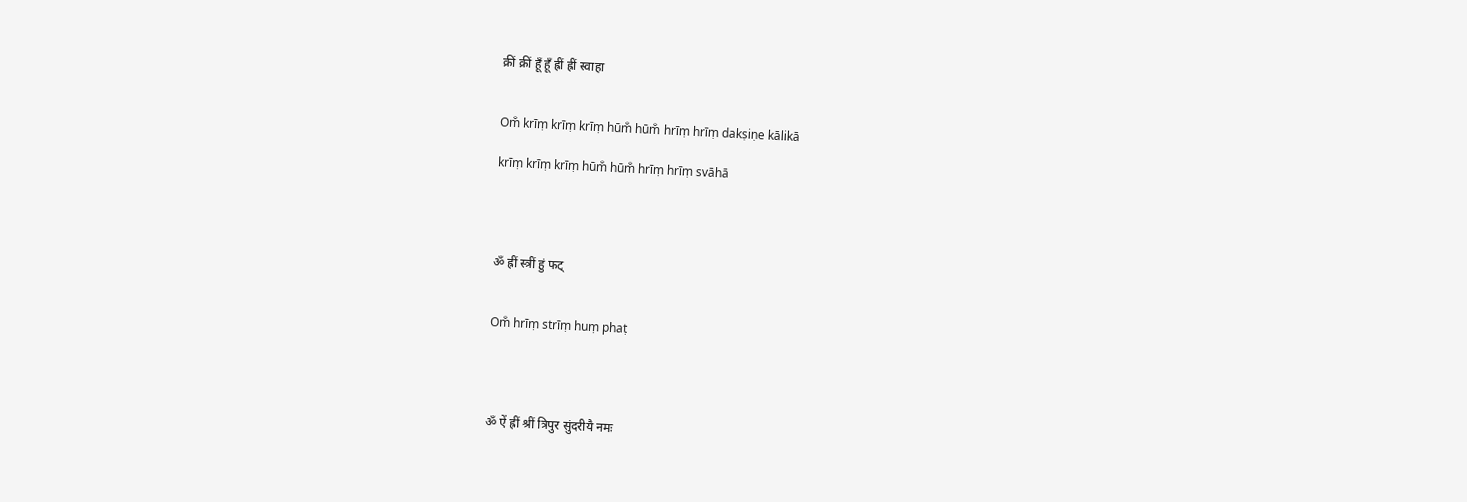क्रीं क्रीं हूँ हूँ ह्रीं ह्रीं स्वाहा


Om̐ krīṃ krīṃ krīṃ hūm̐ hūm̐ hrīṃ hrīṃ dakṣiṇe kālikā

krīṃ krīṃ krīṃ hūm̐ hūm̐ hrīṃ hrīṃ svāhā




ॐ ह्रीं स्त्रीं हुं फट्


Om̐ hrīṃ strīṃ huṃ phaṭ




ॐ ऐं ह्रीं श्रीं त्रिपुर सुंदरीयै नमः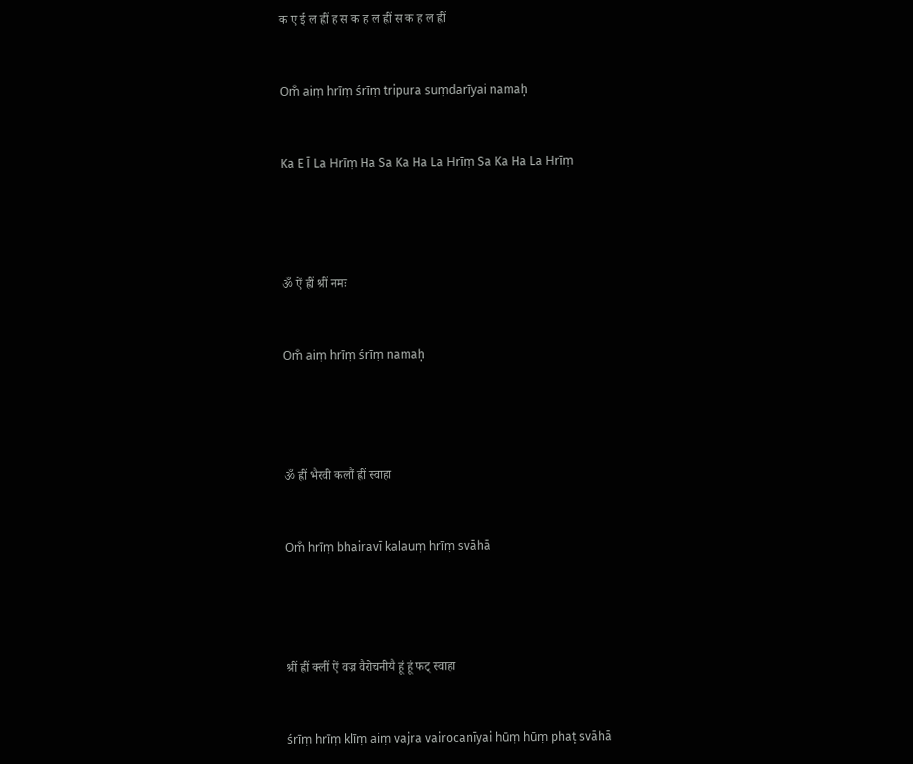क ए ई ल ह्रीं ह स क ह ल ह्रीं स क ह ल ह्रीं


Om̐ aiṃ hrīṃ śrīṃ tripura suṃdarīyai namaḥ


Ka E Ī La Hrīṃ Ha Sa Ka Ha La Hrīṃ Sa Ka Ha La Hrīṃ




ॐ ऐं ह्रीं श्रीं नमः


Om̐ aiṃ hrīṃ śrīṃ namaḥ




ॐ ह्रीं भैरवी कलौं ह्रीं स्वाहा


Om̐ hrīṃ bhairavī kalauṃ hrīṃ svāhā




श्रीं ह्रीं क्लीं ऐं वज्र वैरोचनीयै हूं हूं फट् स्वाहा


śrīṃ hrīṃ klīṃ aiṃ vajra vairocanīyai hūṃ hūṃ phaṭ svāhā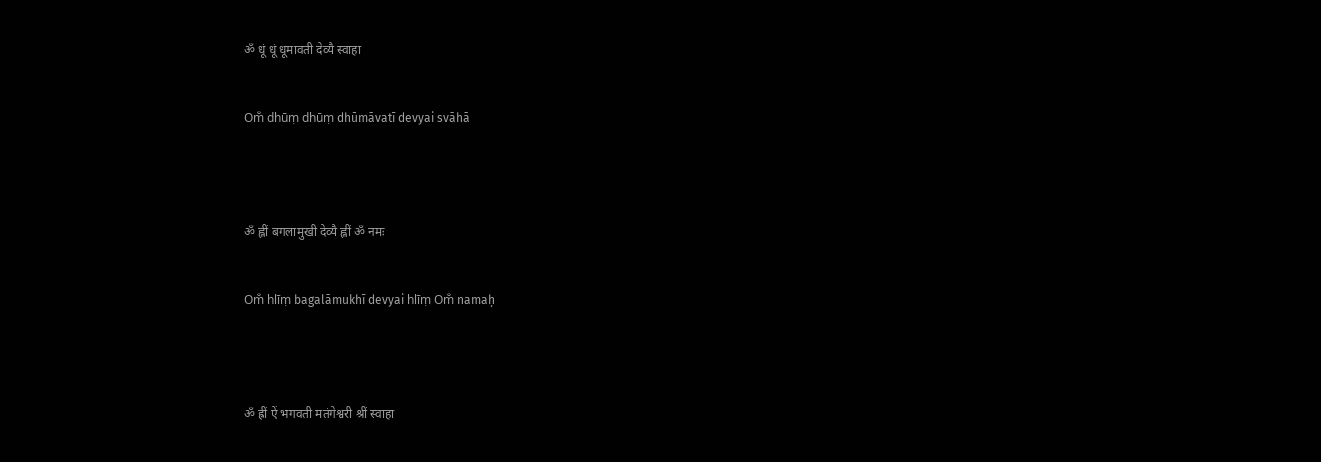ॐ धूं धूं धूमावती देव्यै स्वाहा


Om̐ dhūṃ dhūṃ dhūmāvatī devyai svāhā




ॐ ह्लीं बगलामुखी देव्यै ह्लीं ॐ नमः


Om̐ hlīṃ bagalāmukhī devyai hlīṃ Om̐ namaḥ




ॐ ह्रीं ऐं भगवती मतंगेश्वरी श्रीं स्वाहा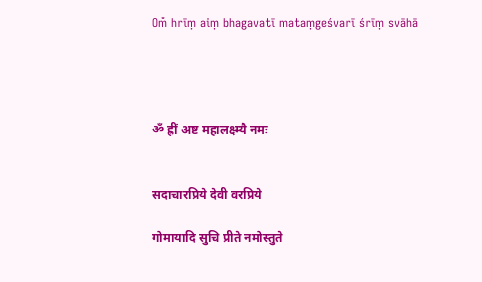Om̐ hrīṃ aiṃ bhagavatī mataṃgeśvarī śrīṃ svāhā




ॐ ह्रीं अष्ट महालक्ष्म्यै नमः


सदाचारप्रिये देवी वरप्रिये

गोमायादि सुचि प्रीते नमोस्तुते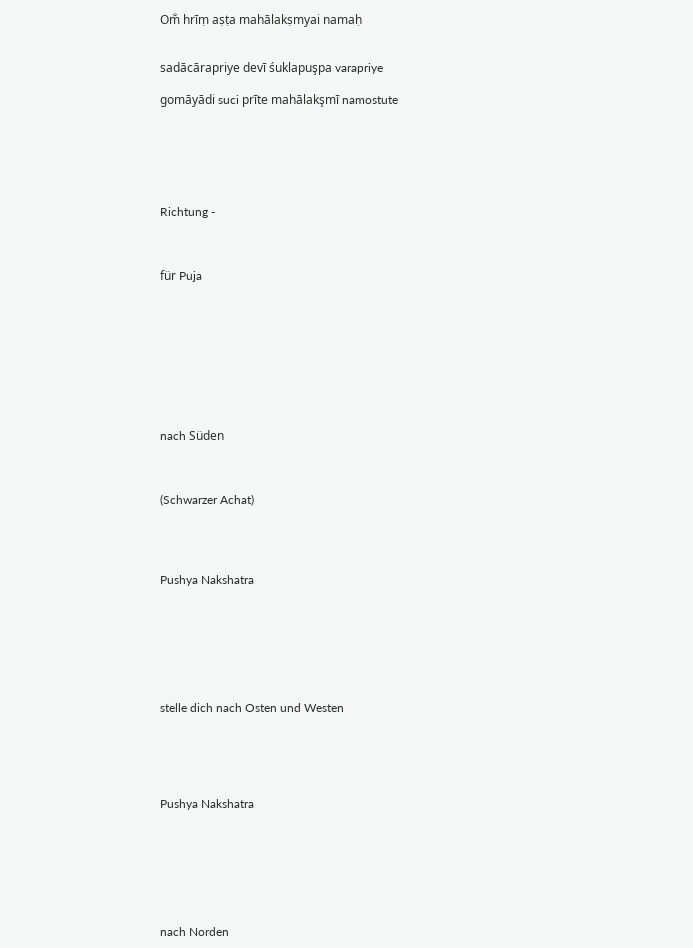Om̐ hrīṃ aṣṭa mahālakṣmyai namaḥ


sadācārapriye devī śuklapuşpa varapriye

gomāyādi suci prīte mahālakşmī namostute






Richtung -



für Puja









nach Süden



(Schwarzer Achat)




Pushya Nakshatra







stelle dich nach Osten und Westen





Pushya Nakshatra







nach Norden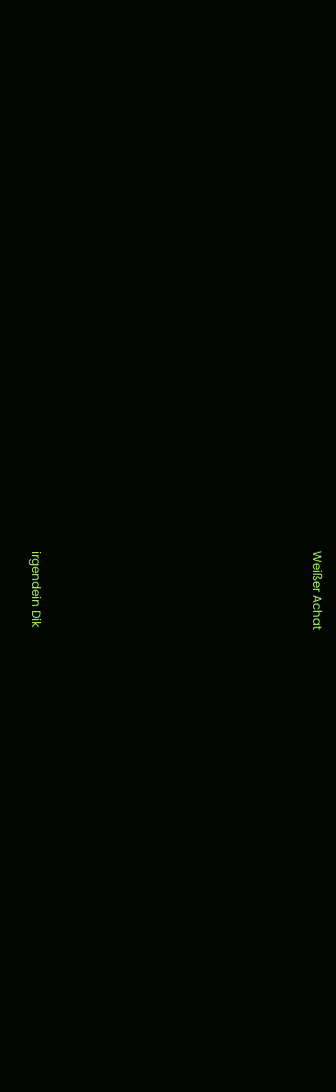Weißer Achat










irgendein Dik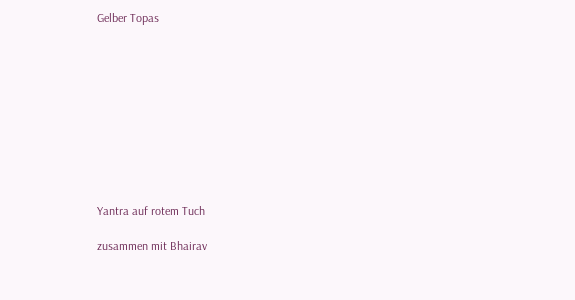Gelber Topas










Yantra auf rotem Tuch

zusammen mit Bhairav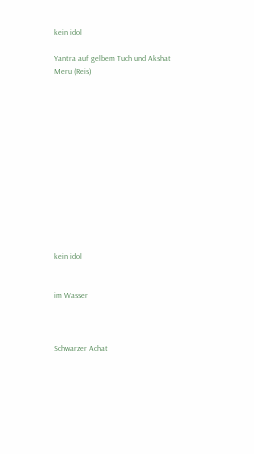kein idol

Yantra auf gelbem Tuch und Akshat Meru (Reis)













kein idol


im Wasser



Schwarzer Achat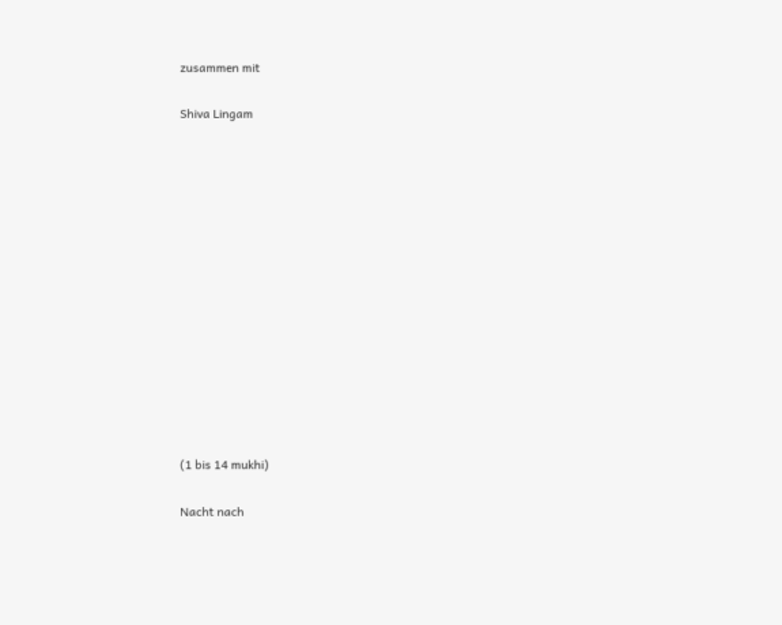zusammen mit

Shiva Lingam














(1 bis 14 mukhi)

Nacht nach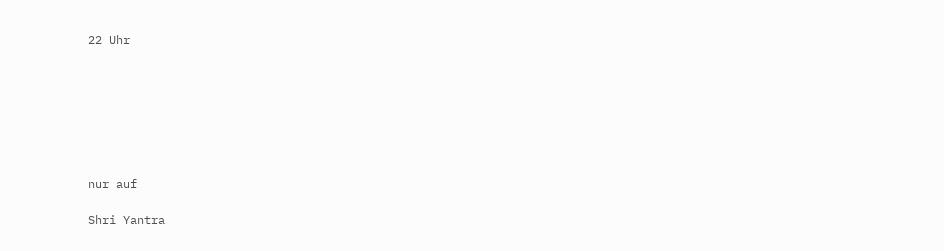22 Uhr







nur auf

Shri Yantra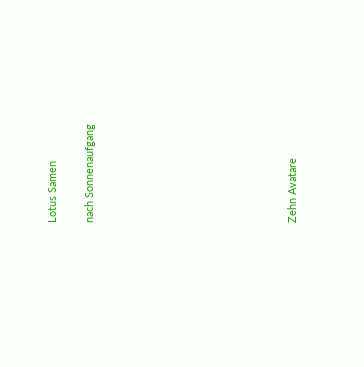Lotus Samen

nach Sonnenaufgang










Zehn Avatare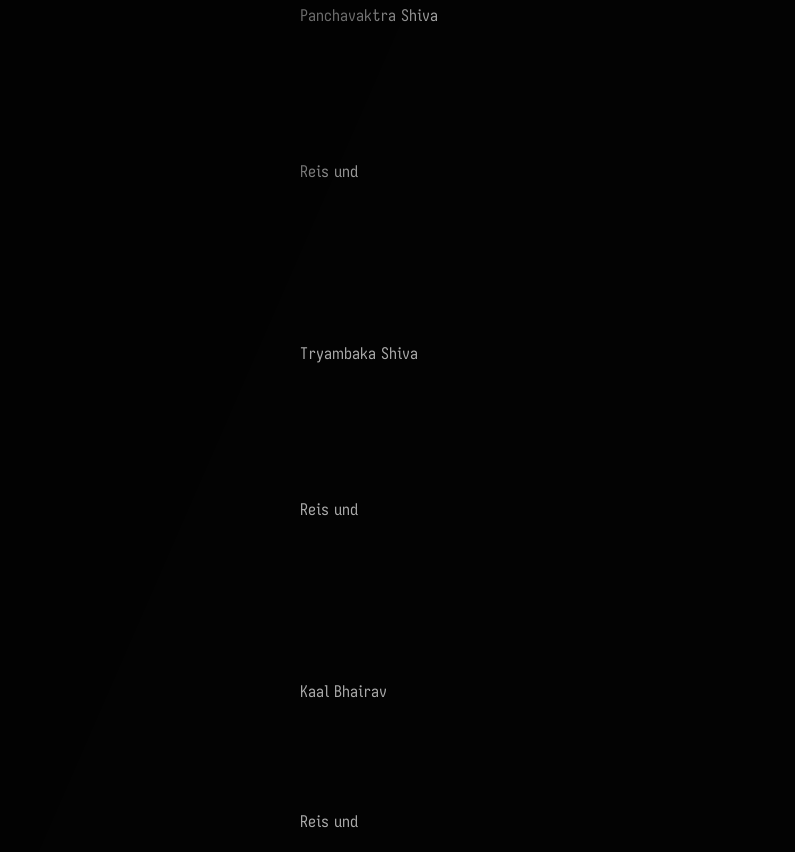Panchavaktra Shiva





Reis und






Tryambaka Shiva





Reis und






Kaal Bhairav




Reis und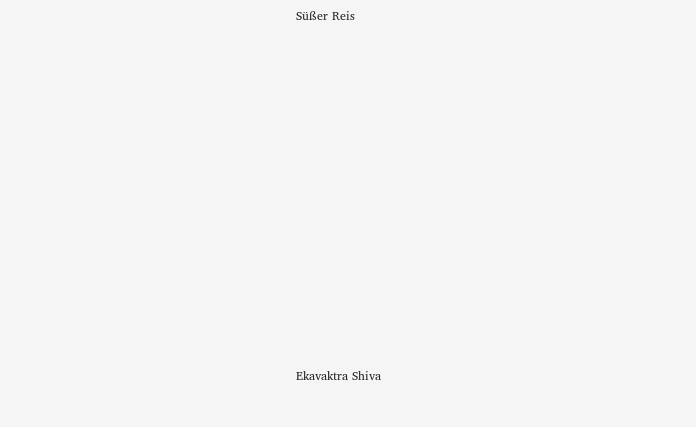Süßer Reis














Ekavaktra Shiva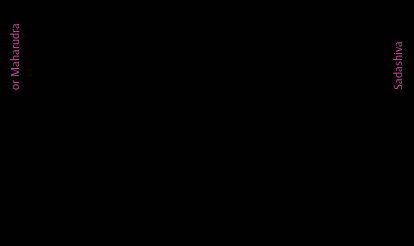or Maharudra



















Sadashiva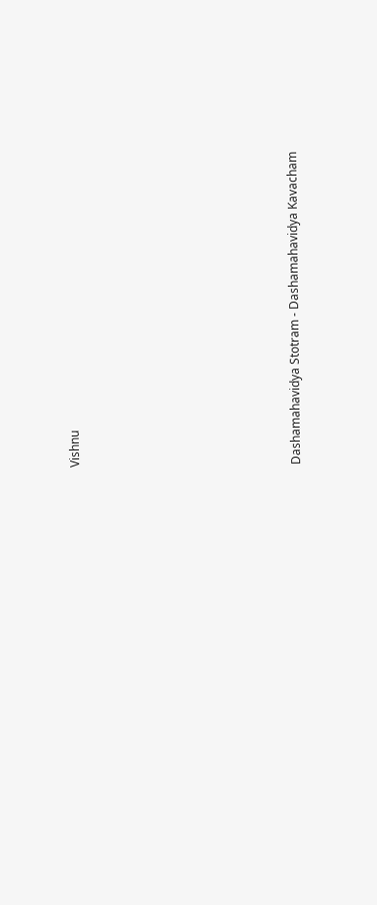Vishnu








Dashamahavidya Stotram - Dashamahavidya Kavacham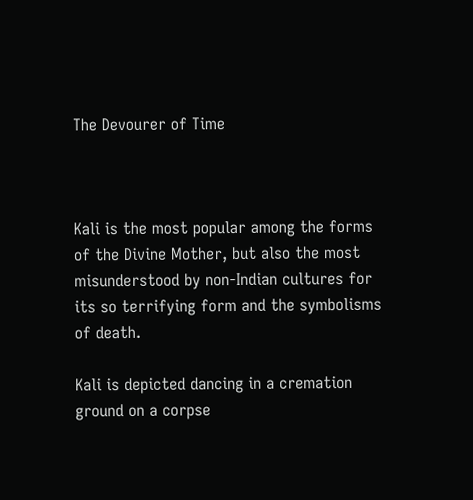The Devourer of Time



Kali is the most popular among the forms of the Divine Mother, but also the most misunderstood by non-Indian cultures for its so terrifying form and the symbolisms of death.

Kali is depicted dancing in a cremation ground on a corpse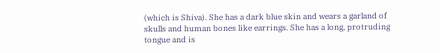(which is Shiva). She has a dark blue skin and wears a garland of skulls and human bones like earrings. She has a long, protruding tongue and is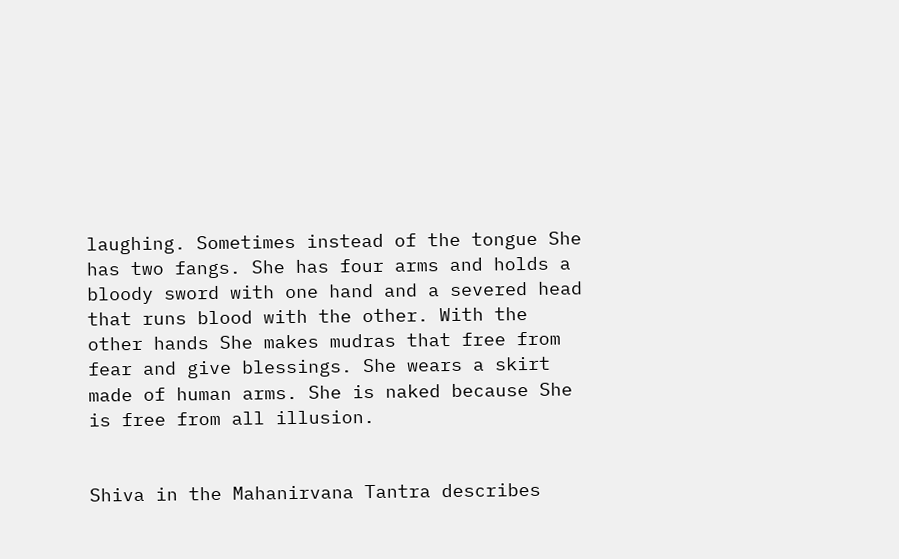laughing. Sometimes instead of the tongue She has two fangs. She has four arms and holds a bloody sword with one hand and a severed head that runs blood with the other. With the other hands She makes mudras that free from fear and give blessings. She wears a skirt made of human arms. She is naked because She is free from all illusion.


Shiva in the Mahanirvana Tantra describes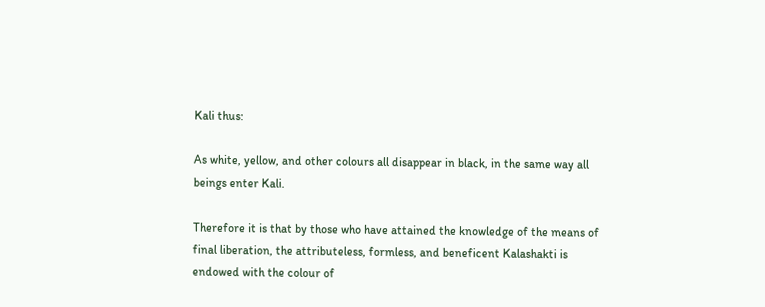Kali thus:

As white, yellow, and other colours all disappear in black, in the same way all beings enter Kali.

Therefore it is that by those who have attained the knowledge of the means of final liberation, the attributeless, formless, and beneficent Kalashakti is endowed with the colour of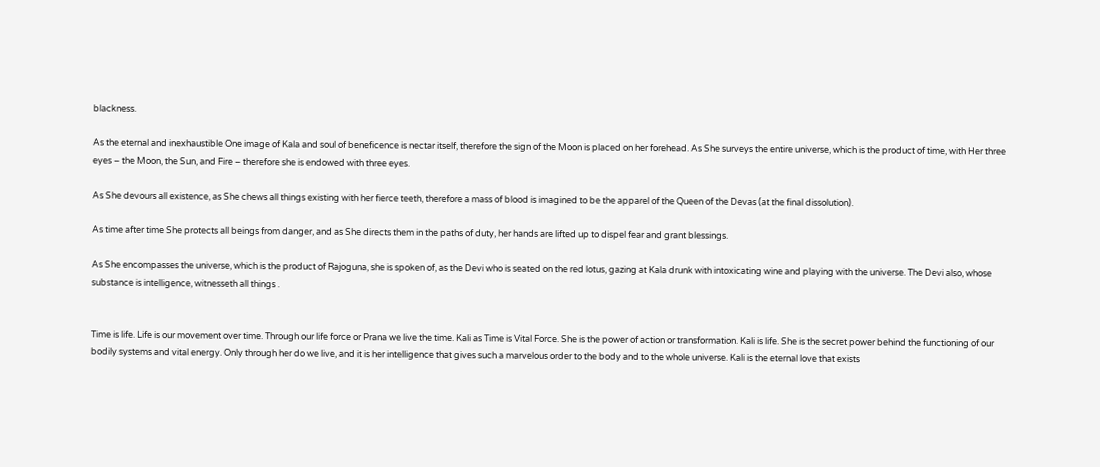blackness.

As the eternal and inexhaustible One image of Kala and soul of beneficence is nectar itself, therefore the sign of the Moon is placed on her forehead. As She surveys the entire universe, which is the product of time, with Her three eyes – the Moon, the Sun, and Fire – therefore she is endowed with three eyes.

As She devours all existence, as She chews all things existing with her fierce teeth, therefore a mass of blood is imagined to be the apparel of the Queen of the Devas (at the final dissolution).

As time after time She protects all beings from danger, and as She directs them in the paths of duty, her hands are lifted up to dispel fear and grant blessings.

As She encompasses the universe, which is the product of Rajoguna, she is spoken of, as the Devi who is seated on the red lotus, gazing at Kala drunk with intoxicating wine and playing with the universe. The Devi also, whose substance is intelligence, witnesseth all things .


Time is life. Life is our movement over time. Through our life force or Prana we live the time. Kali as Time is Vital Force. She is the power of action or transformation. Kali is life. She is the secret power behind the functioning of our bodily systems and vital energy. Only through her do we live, and it is her intelligence that gives such a marvelous order to the body and to the whole universe. Kali is the eternal love that exists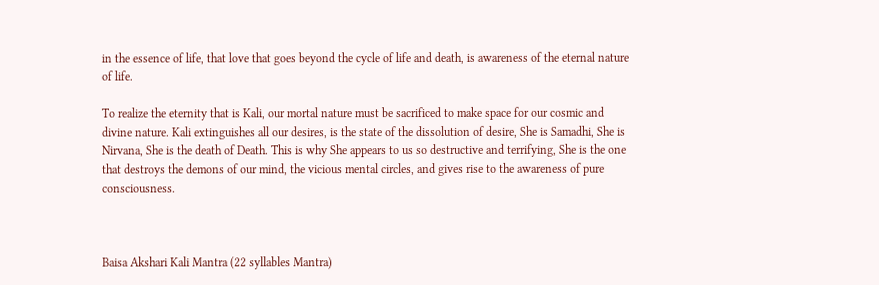in the essence of life, that love that goes beyond the cycle of life and death, is awareness of the eternal nature of life.

To realize the eternity that is Kali, our mortal nature must be sacrificed to make space for our cosmic and divine nature. Kali extinguishes all our desires, is the state of the dissolution of desire, She is Samadhi, She is Nirvana, She is the death of Death. This is why She appears to us so destructive and terrifying, She is the one that destroys the demons of our mind, the vicious mental circles, and gives rise to the awareness of pure consciousness.



Baisa Akshari Kali Mantra (22 syllables Mantra)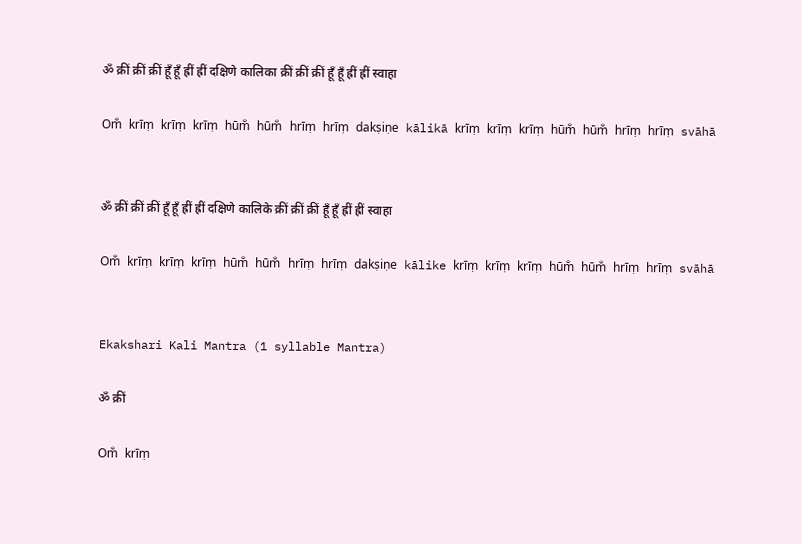ॐ क्रीं क्रीं क्रीं हूँ हूँ ह्रीं ह्रीं दक्षिणे कालिका क्रीं क्रीं क्रीं हूँ हूँ ह्रीं ह्रीं स्वाहा

Om̐ krīṃ krīṃ krīṃ hūm̐ hūm̐ hrīṃ hrīṃ dakṣiṇe kālikā krīṃ krīṃ krīṃ hūm̐ hūm̐ hrīṃ hrīṃ svāhā


ॐ क्रीं क्रीं क्रीं हूँ हूँ ह्रीं ह्रीं दक्षिणे कालिके क्रीं क्रीं क्रीं हूँ हूँ ह्रीं ह्रीं स्वाहा

Om̐ krīṃ krīṃ krīṃ hūm̐ hūm̐ hrīṃ hrīṃ dakṣiṇe kālike krīṃ krīṃ krīṃ hūm̐ hūm̐ hrīṃ hrīṃ svāhā


Ekakshari Kali Mantra (1 syllable Mantra)

ॐ क्रीं

Om̐ krīṃ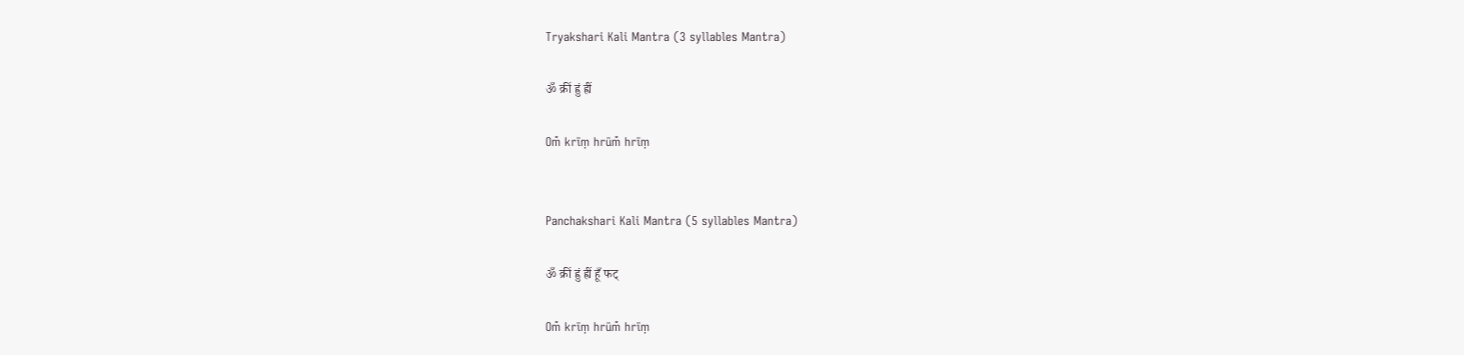Tryakshari Kali Mantra (3 syllables Mantra)

ॐ क्रीं ह्रुं ह्रीं

Om̐ krīṃ hrūm̐ hrīṃ


Panchakshari Kali Mantra (5 syllables Mantra)

ॐ क्रीं ह्रुं ह्रीं हूँ फट्

Om̐ krīṃ hrūm̐ hrīṃ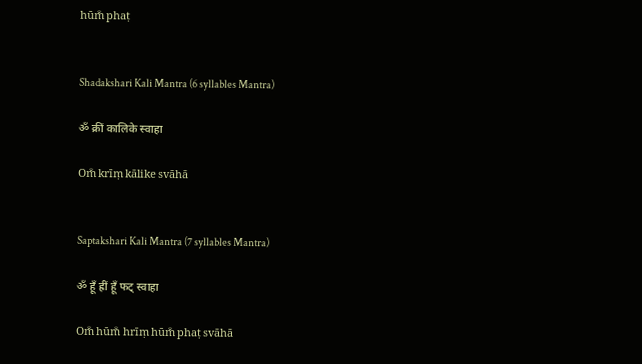hūm̐ phaṭ


Shadakshari Kali Mantra (6 syllables Mantra)

ॐ क्रीं कालिके स्वाहा

Om̐ krīṃ kālike svāhā


Saptakshari Kali Mantra (7 syllables Mantra)

ॐ हूँ ह्रीं हूँ फट् स्वाहा

Om̐ hūm̐ hrīṃ hūm̐ phaṭ svāhā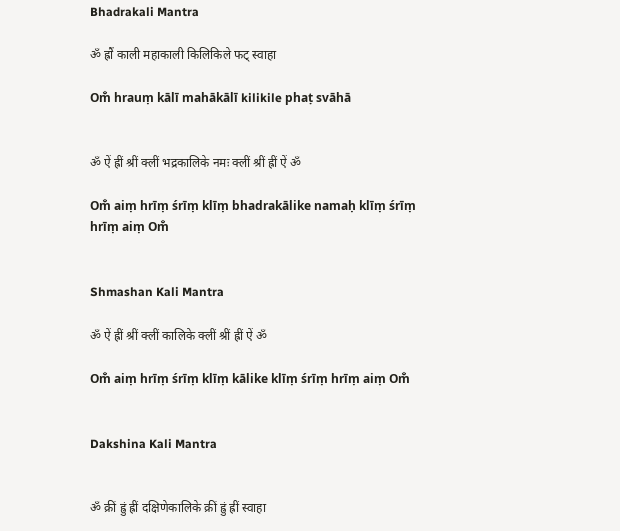Bhadrakali Mantra

ॐ ह्रौं काली महाकाली किलिकिले फट् स्वाहा

Om̐ hrauṃ kālī mahākālī kilikile phaṭ svāhā


ॐ ऐं ह्रीं श्रीं क्लीं भद्रकालिके नमः क्लीं श्रीं ह्रीं ऐं ॐ

Om̐ aiṃ hrīṃ śrīṃ klīṃ bhadrakālike namaḥ klīṃ śrīṃ hrīṃ aiṃ Om̐


Shmashan Kali Mantra

ॐ ऐं ह्रीं श्रीं क्लीं कालिके क्लीं श्रीं ह्रीं ऐं ॐ

Om̐ aiṃ hrīṃ śrīṃ klīṃ kālike klīṃ śrīṃ hrīṃ aiṃ Om̐


Dakshina Kali Mantra


ॐ क्रीं ह्रुं ह्रीं दक्षिणेकालिके क्रीं ह्रुं ह्रीं स्वाहा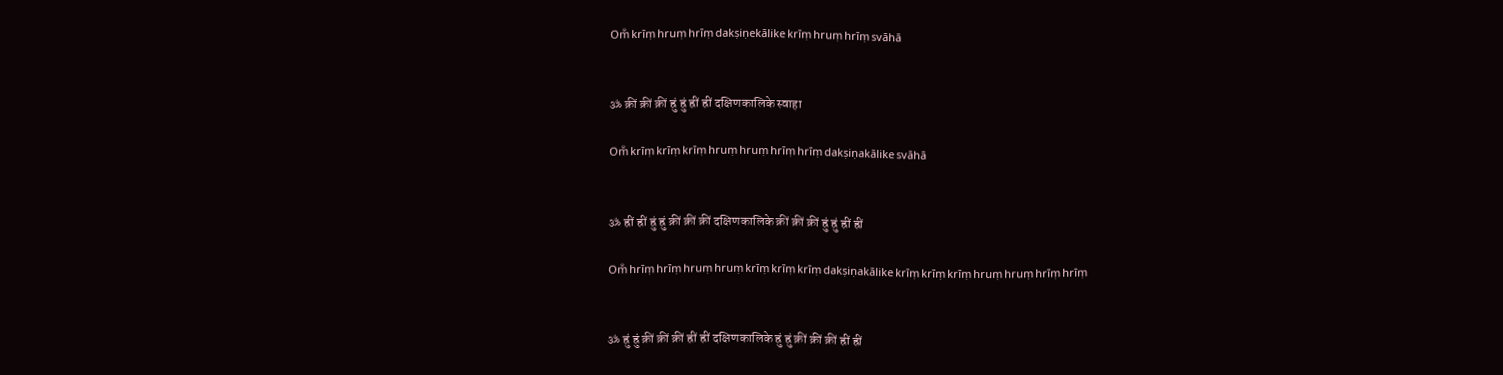Om̐ krīṃ hruṃ hrīṃ dakṣiṇekālike krīṃ hruṃ hrīṃ svāhā


ॐ क्रीं क्रीं क्रीं ह्रुं ह्रुं ह्रीं ह्रीं दक्षिणकालिके स्वाहा

Om̐ krīṃ krīṃ krīṃ hruṃ hruṃ hrīṃ hrīṃ dakṣiṇakālike svāhā


ॐ ह्रीं ह्रीं ह्रुं ह्रुं क्रीं क्रीं क्रीं दक्षिणकालिके क्रीं क्रीं क्रीं ह्रुं ह्रुं ह्रीं ह्रीं

Om̐ hrīṃ hrīṃ hruṃ hruṃ krīṃ krīṃ krīṃ dakṣiṇakālike krīṃ krīṃ krīṃ hruṃ hruṃ hrīṃ hrīṃ


ॐ ह्रुं ह्रुं क्रीं क्रीं क्रीं ह्रीं ह्रीं दक्षिणकालिके ह्रुं ह्रुं क्रीं क्रीं क्रीं ह्रीं ह्रीं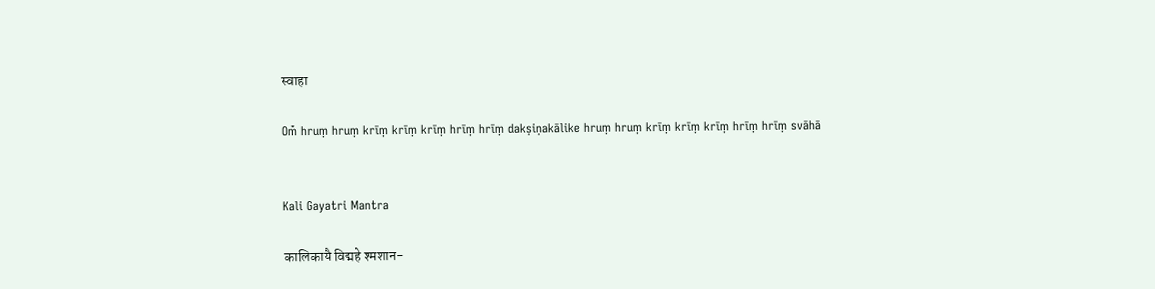स्वाहा

Om̐ hruṃ hruṃ krīṃ krīṃ krīṃ hrīṃ hrīṃ dakṣiṇakālike hruṃ hruṃ krīṃ krīṃ krīṃ hrīṃ hrīṃ svāhā


Kali Gayatri Mantra

कालिकायै विद्महे श्मशान-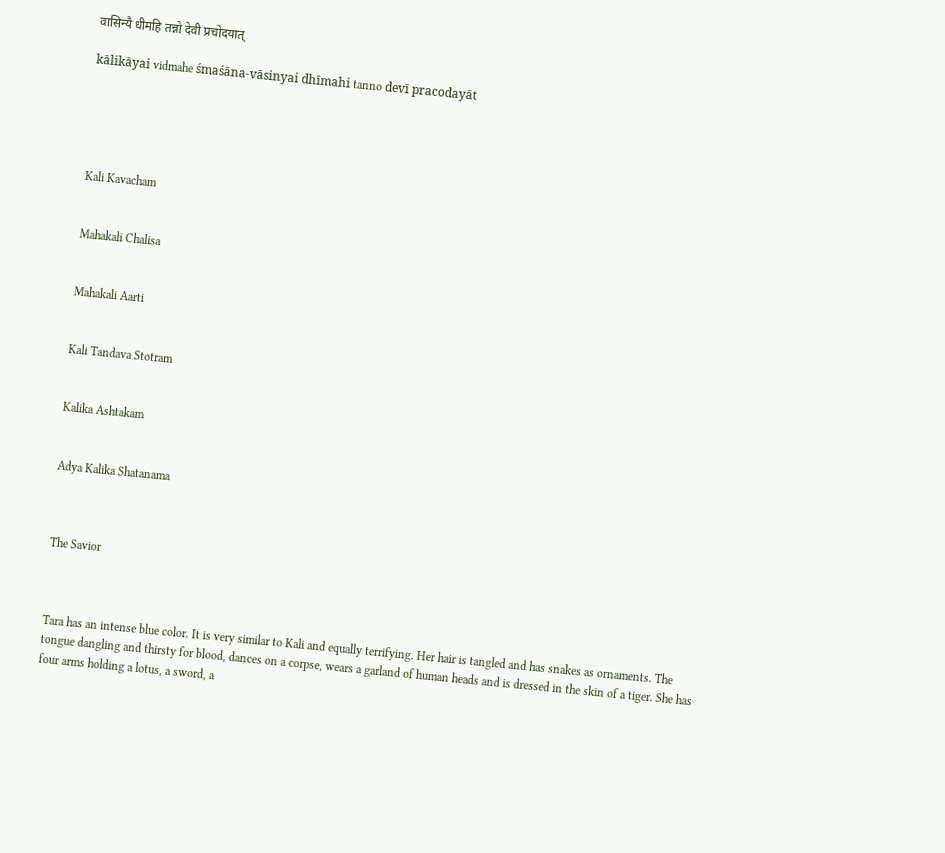वासिन्यै धीमहि तन्नो देवी प्रचोदयात्

kālikāyai vidmahe śmaśāna-vāsinyai dhīmahi tanno devī pracodayāt





Kali Kavacham


Mahakali Chalisa


Mahakali Aarti


Kali Tandava Stotram


Kalika Ashtakam


Adya Kalika Shatanama



The Savior



Tara has an intense blue color. It is very similar to Kali and equally terrifying. Her hair is tangled and has snakes as ornaments. The tongue dangling and thirsty for blood, dances on a corpse, wears a garland of human heads and is dressed in the skin of a tiger. She has four arms holding a lotus, a sword, a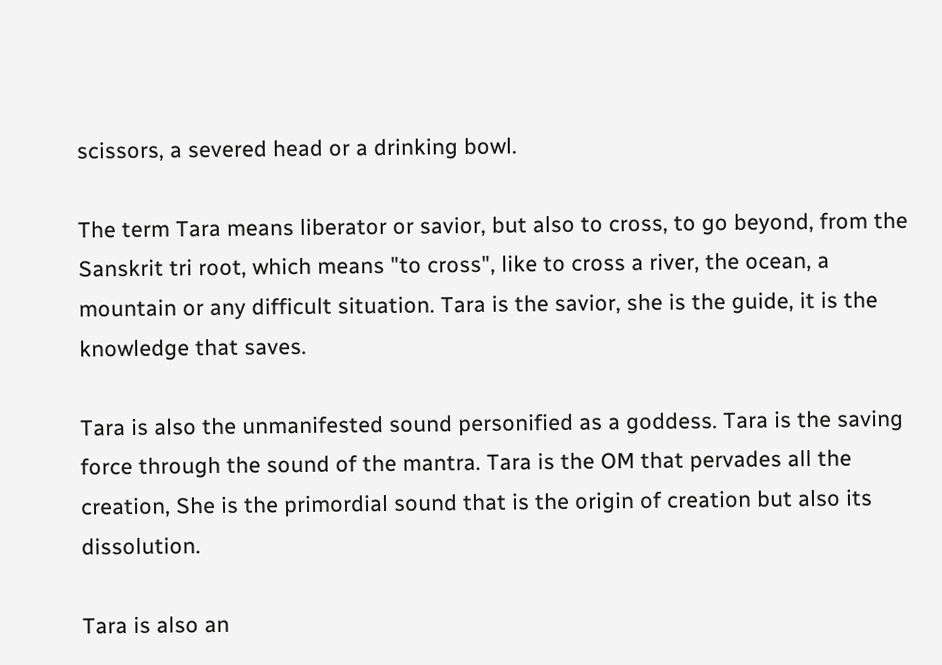scissors, a severed head or a drinking bowl.

The term Tara means liberator or savior, but also to cross, to go beyond, from the Sanskrit tri root, which means "to cross", like to cross a river, the ocean, a mountain or any difficult situation. Tara is the savior, she is the guide, it is the knowledge that saves.

Tara is also the unmanifested sound personified as a goddess. Tara is the saving force through the sound of the mantra. Tara is the OM that pervades all the creation, She is the primordial sound that is the origin of creation but also its dissolution.

Tara is also an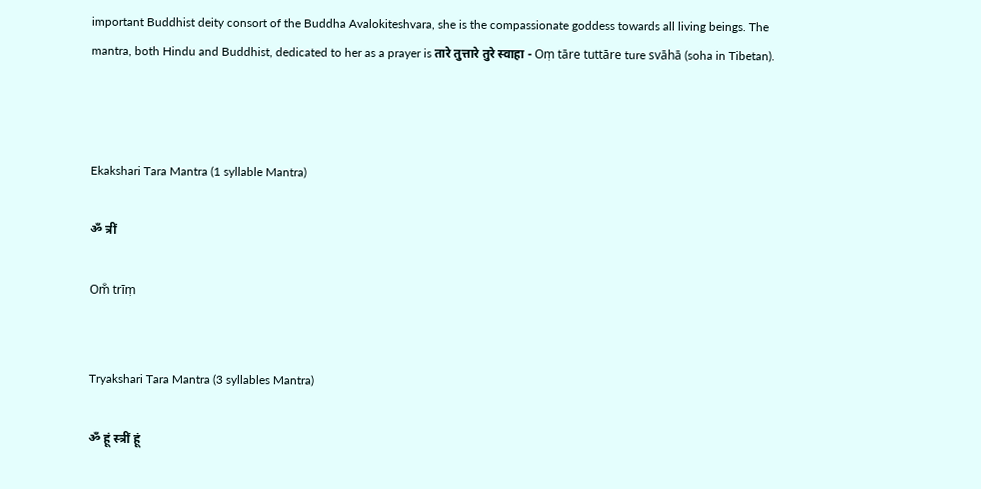important Buddhist deity consort of the Buddha Avalokiteshvara, she is the compassionate goddess towards all living beings. The mantra, both Hindu and Buddhist, dedicated to her as a prayer is तारे तुत्तारे तुरे स्वाहा - Oṃ tāre tuttāre ture svāhā (soha in Tibetan).



Ekakshari Tara Mantra (1 syllable Mantra)

ॐ त्रीं

Om̐ trīṃ


Tryakshari Tara Mantra (3 syllables Mantra)

ॐ हूं स्त्रीं हूं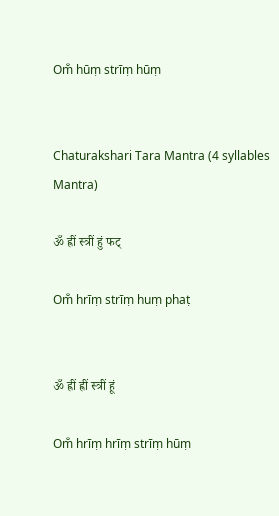Om̐ hūṃ strīṃ hūṃ


Chaturakshari Tara Mantra (4 syllables Mantra)

ॐ ह्रीं स्त्रीं हुं फट्

Om̐ hrīṃ strīṃ huṃ phaṭ


ॐ ह्रीं ह्रीं स्त्रीं हूं

Om̐ hrīṃ hrīṃ strīṃ hūṃ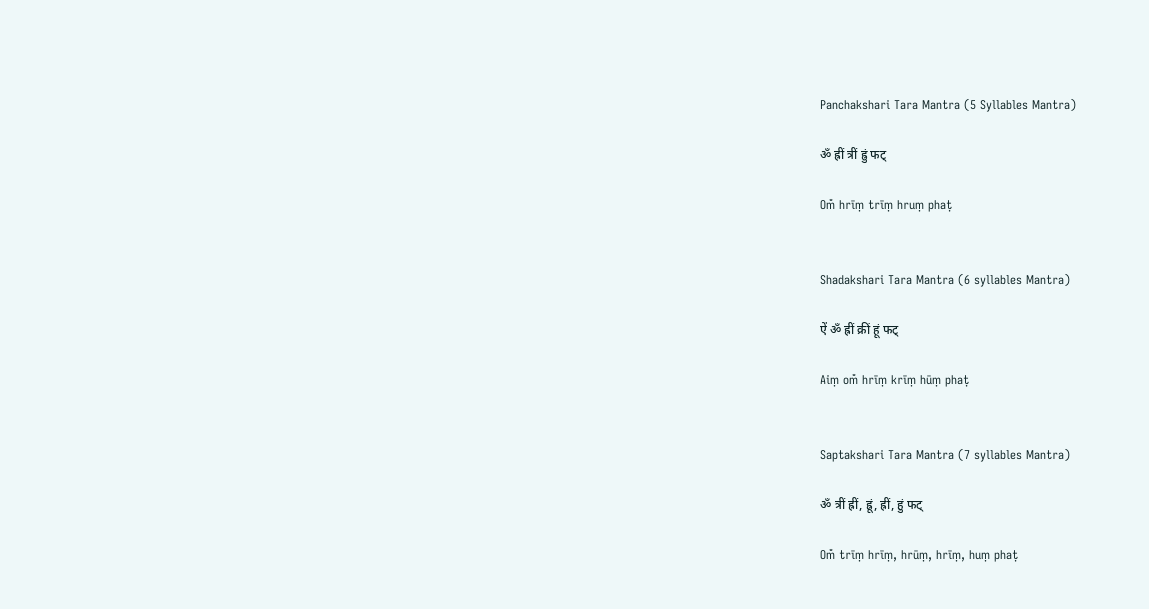Panchakshari Tara Mantra (5 Syllables Mantra)

ॐ ह्रीं त्रीं ह्रुं फट्

Om̐ hrīṃ trīṃ hruṃ phaṭ


Shadakshari Tara Mantra (6 syllables Mantra)

ऐं ॐ ह्रीं क्रीं हूं फट्

Aiṃ om̐ hrīṃ krīṃ hūṃ phaṭ


Saptakshari Tara Mantra (7 syllables Mantra)

ॐ त्रीं ह्रीं, ह्रूं, ह्रीं, हुं फट्

Om̐ trīṃ hrīṃ, hrūṃ, hrīṃ, huṃ phaṭ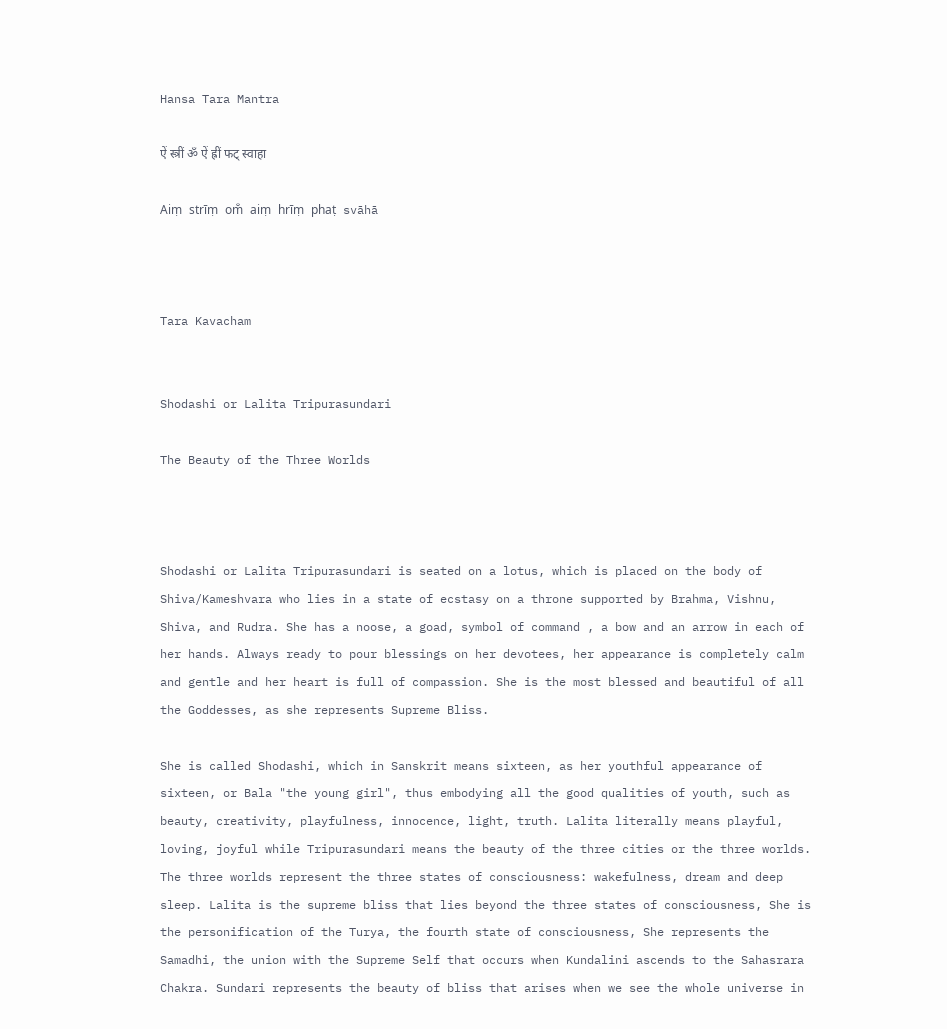Hansa Tara Mantra

ऐं स्त्रीं ॐ ऐं ह्रीं फट् स्वाहा

Aiṃ strīṃ om̐ aiṃ hrīṃ phaṭ svāhā



Tara Kavacham


Shodashi or Lalita Tripurasundari

The Beauty of the Three Worlds



Shodashi or Lalita Tripurasundari is seated on a lotus, which is placed on the body of Shiva/Kameshvara who lies in a state of ecstasy on a throne supported by Brahma, Vishnu, Shiva, and Rudra. She has a noose, a goad, symbol of command , a bow and an arrow in each of her hands. Always ready to pour blessings on her devotees, her appearance is completely calm and gentle and her heart is full of compassion. She is the most blessed and beautiful of all the Goddesses, as she represents Supreme Bliss.

She is called Shodashi, which in Sanskrit means sixteen, as her youthful appearance of sixteen, or Bala "the young girl", thus embodying all the good qualities of youth, such as beauty, creativity, playfulness, innocence, light, truth. Lalita literally means playful, loving, joyful while Tripurasundari means the beauty of the three cities or the three worlds. The three worlds represent the three states of consciousness: wakefulness, dream and deep sleep. Lalita is the supreme bliss that lies beyond the three states of consciousness, She is the personification of the Turya, the fourth state of consciousness, She represents the Samadhi, the union with the Supreme Self that occurs when Kundalini ascends to the Sahasrara Chakra. Sundari represents the beauty of bliss that arises when we see the whole universe in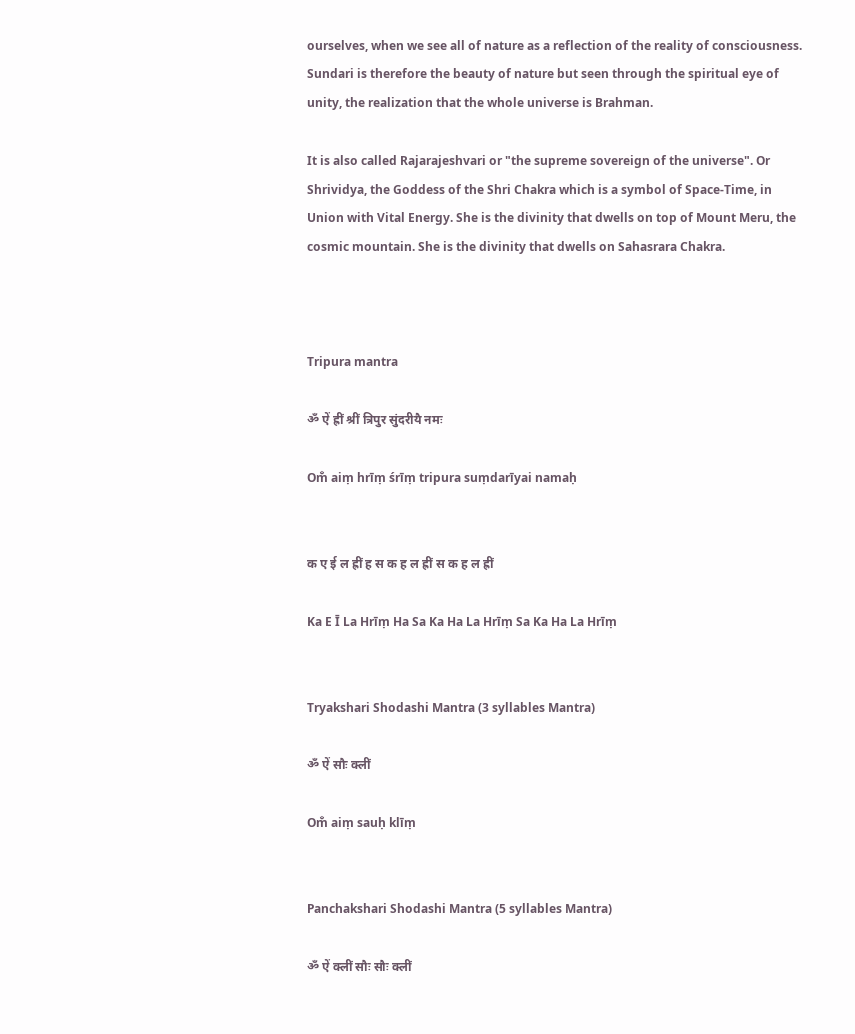ourselves, when we see all of nature as a reflection of the reality of consciousness. Sundari is therefore the beauty of nature but seen through the spiritual eye of unity, the realization that the whole universe is Brahman.

It is also called Rajarajeshvari or "the supreme sovereign of the universe". Or Shrividya, the Goddess of the Shri Chakra which is a symbol of Space-Time, in Union with Vital Energy. She is the divinity that dwells on top of Mount Meru, the cosmic mountain. She is the divinity that dwells on Sahasrara Chakra.



Tripura mantra

ॐ ऐं ह्रीं श्रीं त्रिपुर सुंदरीयै नमः

Om̐ aiṃ hrīṃ śrīṃ tripura suṃdarīyai namaḥ


क ए ई ल ह्रीं ह स क ह ल ह्रीं स क ह ल ह्रीं

Ka E Ī La Hrīṃ Ha Sa Ka Ha La Hrīṃ Sa Ka Ha La Hrīṃ


Tryakshari Shodashi Mantra (3 syllables Mantra)

ॐ ऐं सौः क्लीं

Om̐ aiṃ sauḥ klīṃ


Panchakshari Shodashi Mantra (5 syllables Mantra)

ॐ ऐं क्लीं सौः सौः क्लीं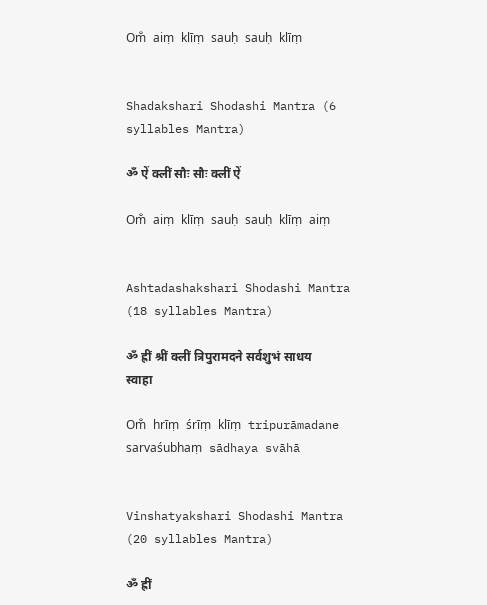Om̐ aiṃ klīṃ sauḥ sauḥ klīṃ


Shadakshari Shodashi Mantra (6 syllables Mantra)

ॐ ऐं क्लीं सौः सौः क्लीं ऐं

Om̐ aiṃ klīṃ sauḥ sauḥ klīṃ aiṃ


Ashtadashakshari Shodashi Mantra (18 syllables Mantra)

ॐ ह्रीं श्रीं क्लीं त्रिपुरामदने सर्वशुभं साधय स्वाहा

Om̐ hrīṃ śrīṃ klīṃ tripurāmadane sarvaśubhaṃ sādhaya svāhā


Vinshatyakshari Shodashi Mantra (20 syllables Mantra)

ॐ ह्रीं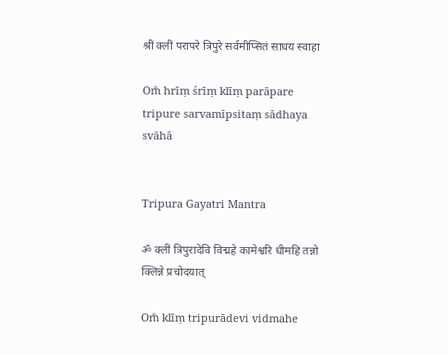श्रीं क्लीं परापरे त्रिपुरे सर्वमीप्सितं साधय स्वाहा

Om̐ hrīṃ śrīṃ klīṃ parāpare tripure sarvamīpsitaṃ sādhaya svāhā


Tripura Gayatri Mantra

ॐ क्लीं त्रिपुरादेवि विद्महे कामेश्वरि धीमहि तन्नो क्लिन्ने प्रचोदयात्

Om̐ klīṃ tripurādevi vidmahe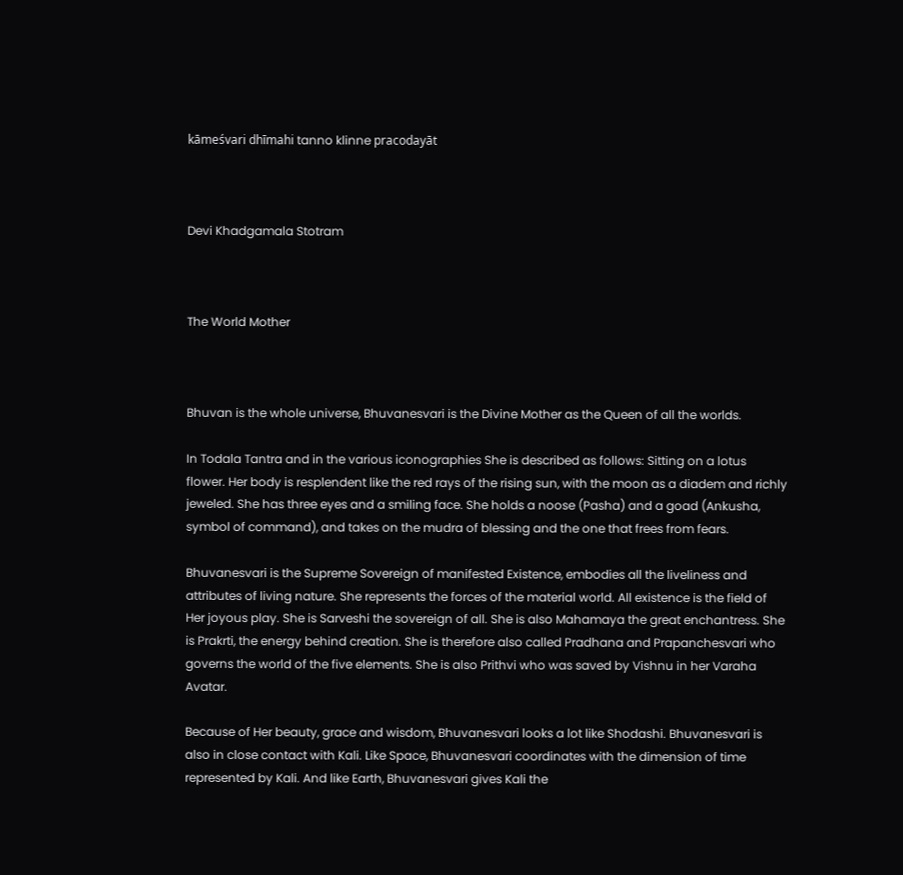kāmeśvari dhīmahi tanno klinne pracodayāt



Devi Khadgamala Stotram



The World Mother



Bhuvan is the whole universe, Bhuvanesvari is the Divine Mother as the Queen of all the worlds.

In Todala Tantra and in the various iconographies She is described as follows: Sitting on a lotus flower. Her body is resplendent like the red rays of the rising sun, with the moon as a diadem and richly jeweled. She has three eyes and a smiling face. She holds a noose (Pasha) and a goad (Ankusha, symbol of command), and takes on the mudra of blessing and the one that frees from fears.

Bhuvanesvari is the Supreme Sovereign of manifested Existence, embodies all the liveliness and attributes of living nature. She represents the forces of the material world. All existence is the field of Her joyous play. She is Sarveshi the sovereign of all. She is also Mahamaya the great enchantress. She is Prakrti, the energy behind creation. She is therefore also called Pradhana and Prapanchesvari who governs the world of the five elements. She is also Prithvi who was saved by Vishnu in her Varaha Avatar.

Because of Her beauty, grace and wisdom, Bhuvanesvari looks a lot like Shodashi. Bhuvanesvari is also in close contact with Kali. Like Space, Bhuvanesvari coordinates with the dimension of time represented by Kali. And like Earth, Bhuvanesvari gives Kali the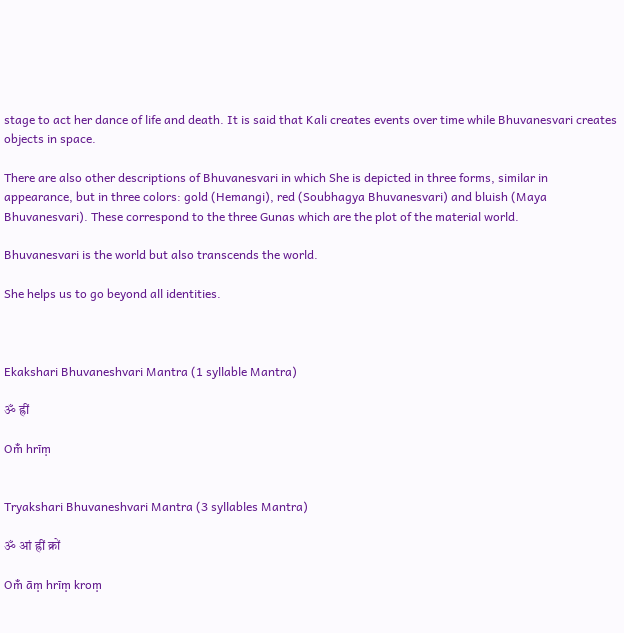stage to act her dance of life and death. It is said that Kali creates events over time while Bhuvanesvari creates objects in space.

There are also other descriptions of Bhuvanesvari in which She is depicted in three forms, similar in appearance, but in three colors: gold (Hemangi), red (Soubhagya Bhuvanesvari) and bluish (Maya Bhuvanesvari). These correspond to the three Gunas which are the plot of the material world.

Bhuvanesvari is the world but also transcends the world.

She helps us to go beyond all identities.



Ekakshari Bhuvaneshvari Mantra (1 syllable Mantra)

ॐ ह्रीं

Om̐ hrīṃ


Tryakshari Bhuvaneshvari Mantra (3 syllables Mantra)

ॐ आं ह्रीं क्रों

Om̐ āṃ hrīṃ kroṃ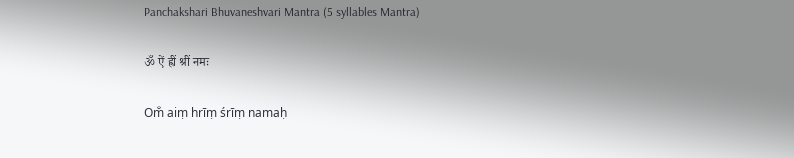Panchakshari Bhuvaneshvari Mantra (5 syllables Mantra)

ॐ ऐं ह्रीं श्रीं नमः

Om̐ aiṃ hrīṃ śrīṃ namaḥ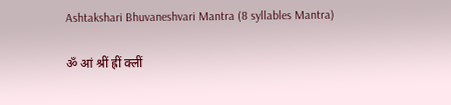Ashtakshari Bhuvaneshvari Mantra (8 syllables Mantra)

ॐ आं श्रीं ह्रीं क्लीं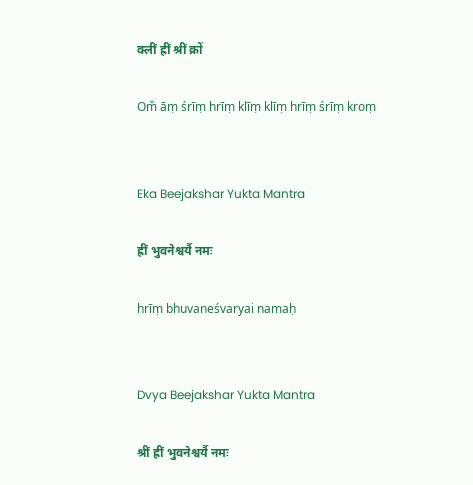क्लीं ह्रीं श्रीं क्रों

Om̐ āṃ śrīṃ hrīṃ klīṃ klīṃ hrīṃ śrīṃ kroṃ


Eka Beejakshar Yukta Mantra

ह्रीं भुवनेश्वर्यै नमः

hrīṃ bhuvaneśvaryai namaḥ


Dvya Beejakshar Yukta Mantra

श्रीं ह्रीं भुवनेश्वर्यै नमः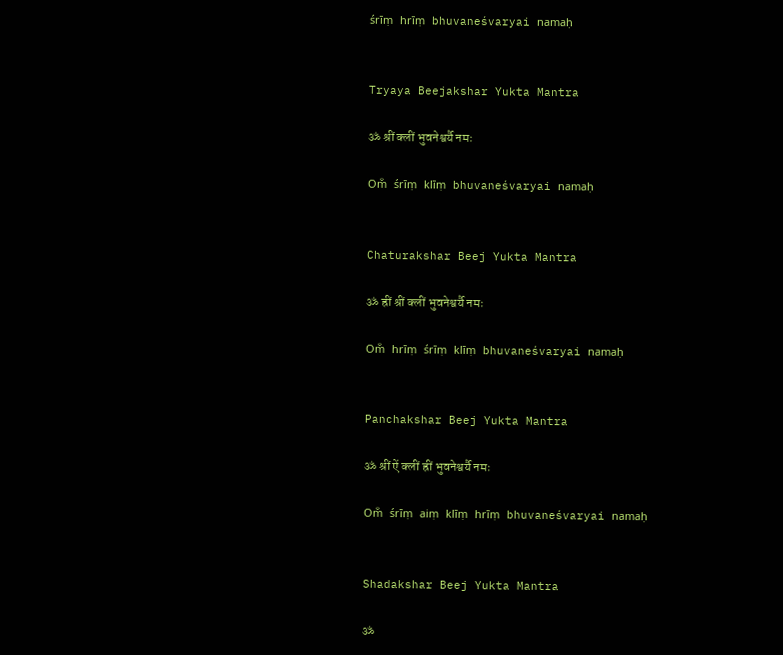śrīṃ hrīṃ bhuvaneśvaryai namaḥ


Tryaya Beejakshar Yukta Mantra

ॐ श्रीं क्लीं भुवनेश्वर्यै नमः

Om̐ śrīṃ klīṃ bhuvaneśvaryai namaḥ


Chaturakshar Beej Yukta Mantra

ॐ ह्रीं श्रीं क्लीं भुवनेश्वर्यै नमः

Om̐ hrīṃ śrīṃ klīṃ bhuvaneśvaryai namaḥ


Panchakshar Beej Yukta Mantra

ॐ श्रीं ऐं क्लीं ह्रीं भुवनेश्वर्यै नमः

Om̐ śrīṃ aiṃ klīṃ hrīṃ bhuvaneśvaryai namaḥ


Shadakshar Beej Yukta Mantra

ॐ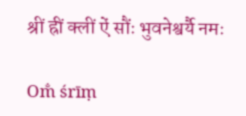श्रीं ह्रीं क्लीं ऐं सौंः भुवनेश्वर्यै नमः

Om̐ śrīṃ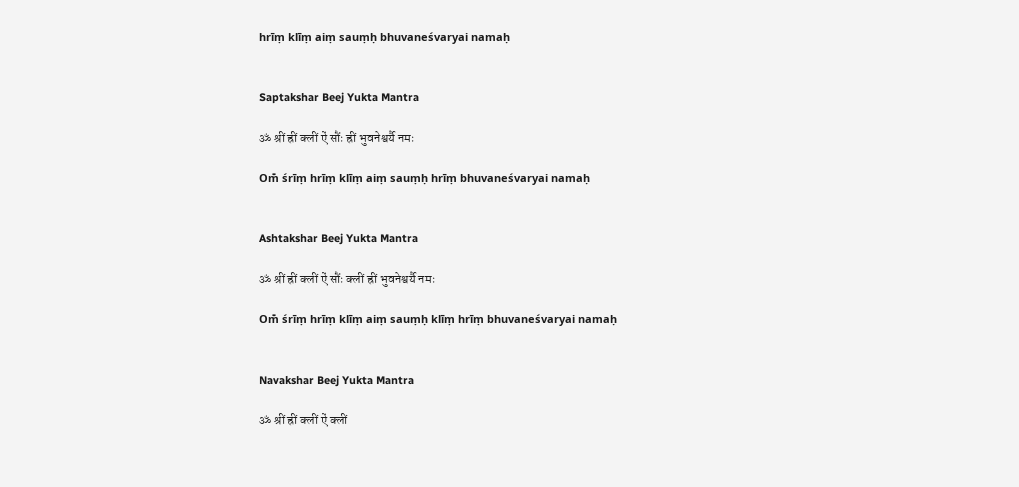hrīṃ klīṃ aiṃ sauṃḥ bhuvaneśvaryai namaḥ


Saptakshar Beej Yukta Mantra

ॐ श्रीं ह्रीं क्लीं ऐं सौंः ह्रीं भुवनेश्वर्यै नमः

Om̐ śrīṃ hrīṃ klīṃ aiṃ sauṃḥ hrīṃ bhuvaneśvaryai namaḥ


Ashtakshar Beej Yukta Mantra

ॐ श्रीं ह्रीं क्लीं ऐं सौंः क्लीं ह्रीं भुवनेश्वर्यै नमः

Om̐ śrīṃ hrīṃ klīṃ aiṃ sauṃḥ klīṃ hrīṃ bhuvaneśvaryai namaḥ


Navakshar Beej Yukta Mantra

ॐ श्रीं ह्रीं क्लीं ऐं क्लीं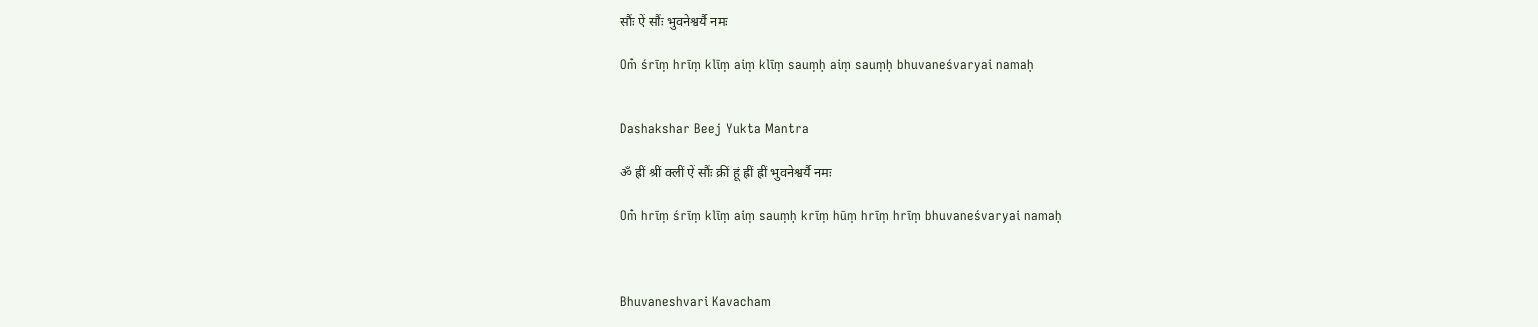सौंः ऐं सौंः भुवनेश्वर्यै नमः

Om̐ śrīṃ hrīṃ klīṃ aiṃ klīṃ sauṃḥ aiṃ sauṃḥ bhuvaneśvaryai namaḥ


Dashakshar Beej Yukta Mantra

ॐ ह्रीं श्रीं क्लीं ऐं सौंः क्रीं हूं ह्रीं ह्रीं भुवनेश्वर्यै नमः

Om̐ hrīṃ śrīṃ klīṃ aiṃ sauṃḥ krīṃ hūṃ hrīṃ hrīṃ bhuvaneśvaryai namaḥ



Bhuvaneshvari Kavacham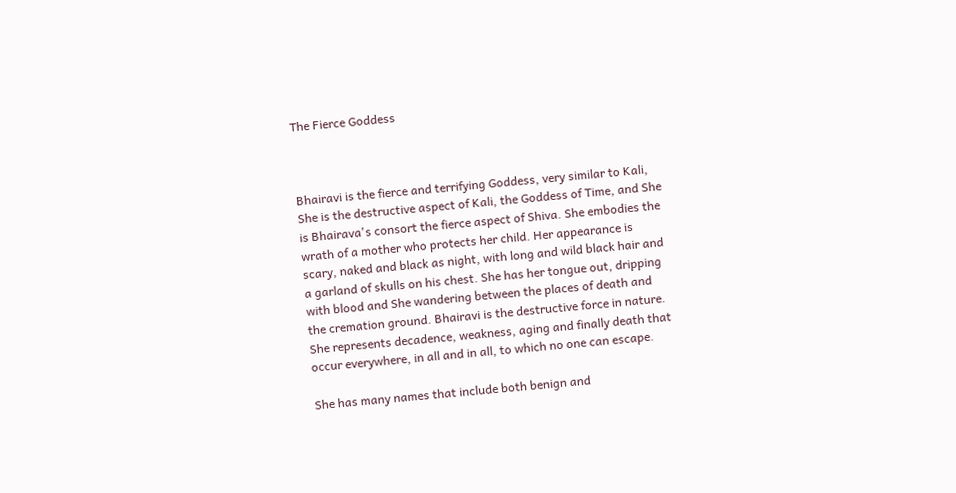The Fierce Goddess



Bhairavi is the fierce and terrifying Goddess, very similar to Kali, She is the destructive aspect of Kali, the Goddess of Time, and She is Bhairava's consort the fierce aspect of Shiva. She embodies the wrath of a mother who protects her child. Her appearance is scary, naked and black as night, with long and wild black hair and a garland of skulls on his chest. She has her tongue out, dripping with blood and She wandering between the places of death and the cremation ground. Bhairavi is the destructive force in nature. She represents decadence, weakness, aging and finally death that occur everywhere, in all and in all, to which no one can escape.

She has many names that include both benign and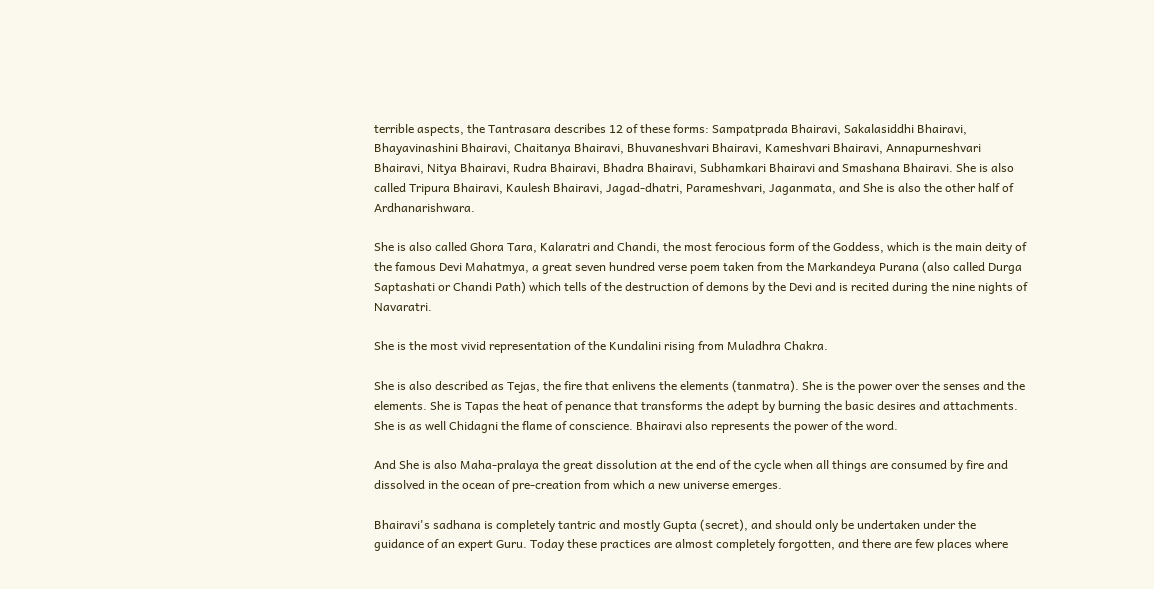terrible aspects, the Tantrasara describes 12 of these forms: Sampatprada Bhairavi, Sakalasiddhi Bhairavi, Bhayavinashini Bhairavi, Chaitanya Bhairavi, Bhuvaneshvari Bhairavi, Kameshvari Bhairavi, Annapurneshvari Bhairavi, Nitya Bhairavi, Rudra Bhairavi, Bhadra Bhairavi, Subhamkari Bhairavi and Smashana Bhairavi. She is also called Tripura Bhairavi, Kaulesh Bhairavi, Jagad-dhatri, Parameshvari, Jaganmata, and She is also the other half of Ardhanarishwara.

She is also called Ghora Tara, Kalaratri and Chandi, the most ferocious form of the Goddess, which is the main deity of the famous Devi Mahatmya, a great seven hundred verse poem taken from the Markandeya Purana (also called Durga Saptashati or Chandi Path) which tells of the destruction of demons by the Devi and is recited during the nine nights of Navaratri.

She is the most vivid representation of the Kundalini rising from Muladhra Chakra.

She is also described as Tejas, the fire that enlivens the elements (tanmatra). She is the power over the senses and the elements. She is Tapas the heat of penance that transforms the adept by burning the basic desires and attachments. She is as well Chidagni the flame of conscience. Bhairavi also represents the power of the word.

And She is also Maha-pralaya the great dissolution at the end of the cycle when all things are consumed by fire and dissolved in the ocean of pre-creation from which a new universe emerges.

Bhairavi's sadhana is completely tantric and mostly Gupta (secret), and should only be undertaken under the guidance of an expert Guru. Today these practices are almost completely forgotten, and there are few places where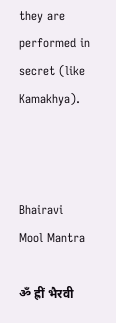they are performed in secret (like Kamakhya).



Bhairavi Mool Mantra

ॐ ह्रीं भैरवी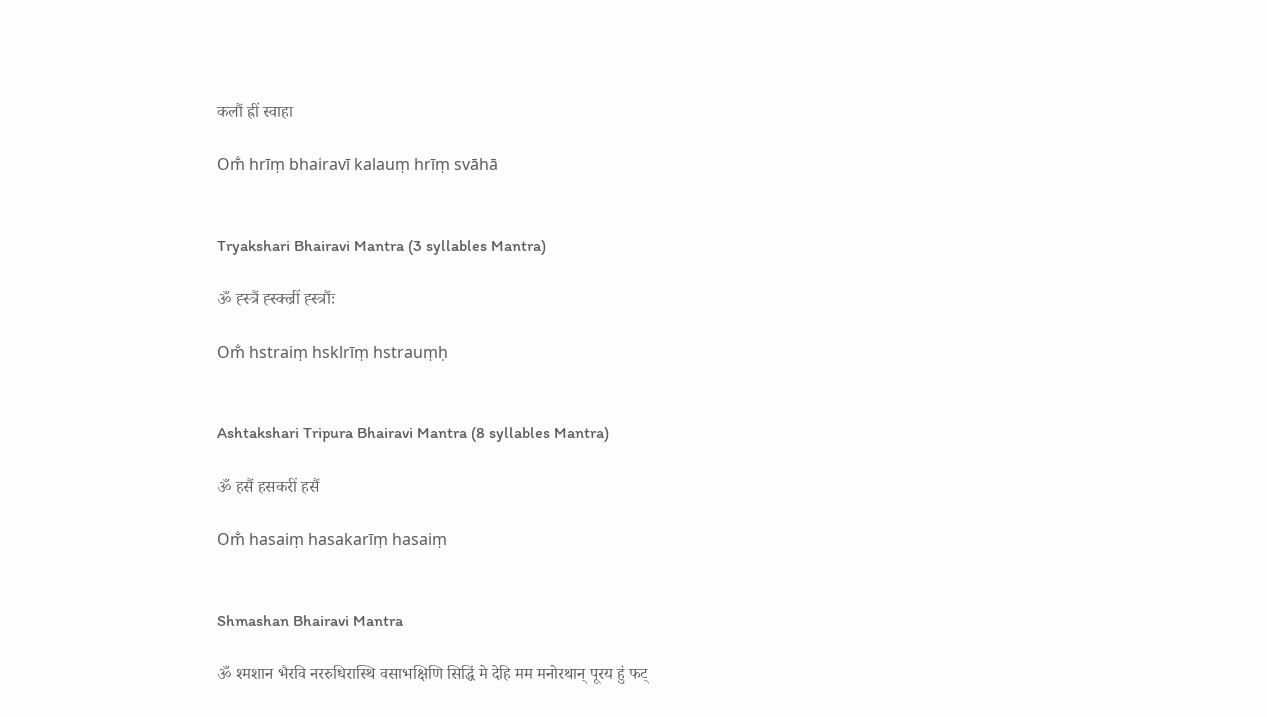कलौं ह्रीं स्वाहा

Om̐ hrīṃ bhairavī kalauṃ hrīṃ svāhā


Tryakshari Bhairavi Mantra (3 syllables Mantra)

ॐ ह्स्त्रैं ह्स्क्ल्रीं ह्स्त्रौंः

Om̐ hstraiṃ hsklrīṃ hstrauṃḥ


Ashtakshari Tripura Bhairavi Mantra (8 syllables Mantra)

ॐ हसैं हसकरीं हसैं

Om̐ hasaiṃ hasakarīṃ hasaiṃ


Shmashan Bhairavi Mantra

ॐ श्मशान भैरवि नररुधिरास्थि वसाभक्षिणि सिद्धिं मे देहि मम मनोरथान् पूरय हुं फट्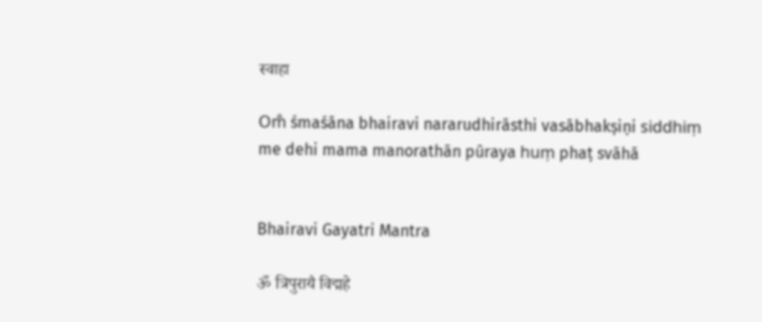स्वाहा

Om̐ śmaśāna bhairavi nararudhirāsthi vasābhakṣiṇi siddhiṃ me dehi mama manorathān pūraya huṃ phaṭ svāhā


Bhairavi Gayatri Mantra

ॐ त्रिपुरायै विद्महे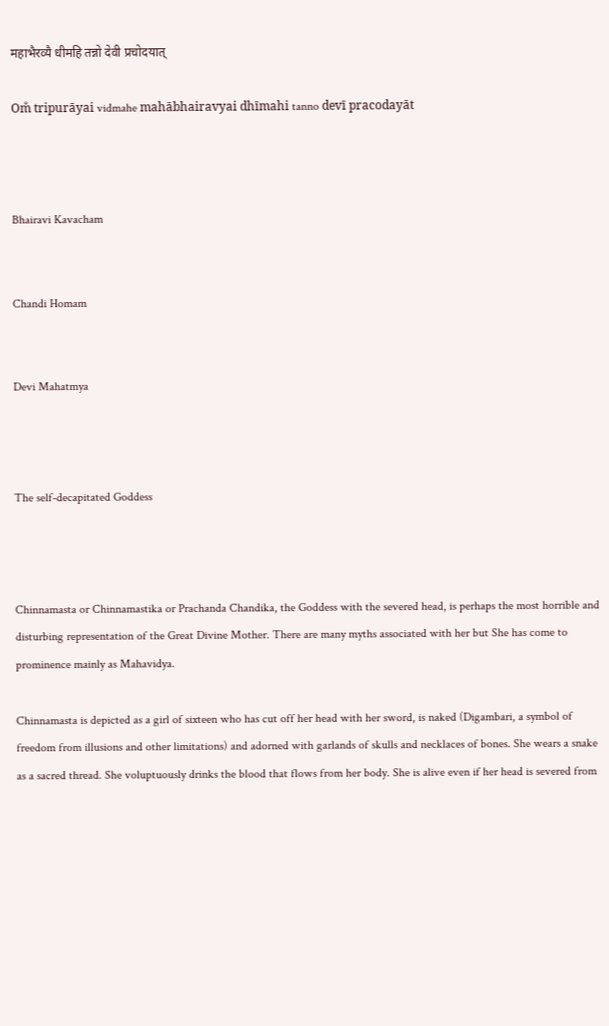महाभैरव्यै धीमहि तन्नो देवी प्रचोदयात्

Om̐ tripurāyai vidmahe mahābhairavyai dhīmahi tanno devī pracodayāt



Bhairavi Kavacham


Chandi Homam


Devi Mahatmya



The self-decapitated Goddess



Chinnamasta or Chinnamastika or Prachanda Chandika, the Goddess with the severed head, is perhaps the most horrible and disturbing representation of the Great Divine Mother. There are many myths associated with her but She has come to prominence mainly as Mahavidya.

Chinnamasta is depicted as a girl of sixteen who has cut off her head with her sword, is naked (Digambari, a symbol of freedom from illusions and other limitations) and adorned with garlands of skulls and necklaces of bones. She wears a snake as a sacred thread. She voluptuously drinks the blood that flows from her body. She is alive even if her head is severed from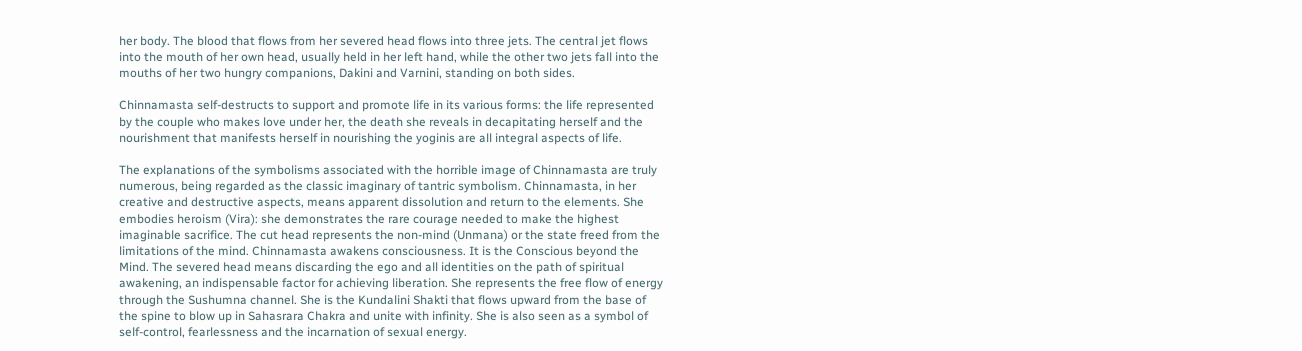her body. The blood that flows from her severed head flows into three jets. The central jet flows into the mouth of her own head, usually held in her left hand, while the other two jets fall into the mouths of her two hungry companions, Dakini and Varnini, standing on both sides.

Chinnamasta self-destructs to support and promote life in its various forms: the life represented by the couple who makes love under her, the death she reveals in decapitating herself and the nourishment that manifests herself in nourishing the yoginis are all integral aspects of life.

The explanations of the symbolisms associated with the horrible image of Chinnamasta are truly numerous, being regarded as the classic imaginary of tantric symbolism. Chinnamasta, in her creative and destructive aspects, means apparent dissolution and return to the elements. She embodies heroism (Vira): she demonstrates the rare courage needed to make the highest imaginable sacrifice. The cut head represents the non-mind (Unmana) or the state freed from the limitations of the mind. Chinnamasta awakens consciousness. It is the Conscious beyond the Mind. The severed head means discarding the ego and all identities on the path of spiritual awakening, an indispensable factor for achieving liberation. She represents the free flow of energy through the Sushumna channel. She is the Kundalini Shakti that flows upward from the base of the spine to blow up in Sahasrara Chakra and unite with infinity. She is also seen as a symbol of self-control, fearlessness and the incarnation of sexual energy.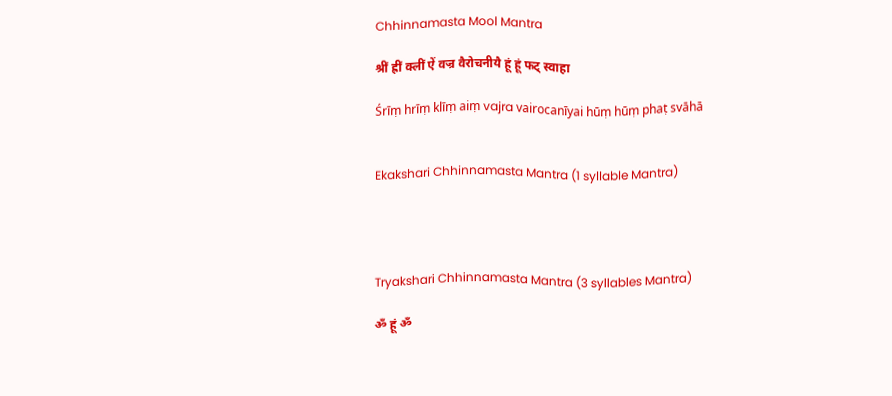Chhinnamasta Mool Mantra

श्रीं ह्रीं क्लीं ऐं वज्र वैरोचनीयै हूं हूं फट् स्वाहा

Śrīṃ hrīṃ klīṃ aiṃ vajra vairocanīyai hūṃ hūṃ phaṭ svāhā


Ekakshari Chhinnamasta Mantra (1 syllable Mantra)




Tryakshari Chhinnamasta Mantra (3 syllables Mantra)

ॐ हूं ॐ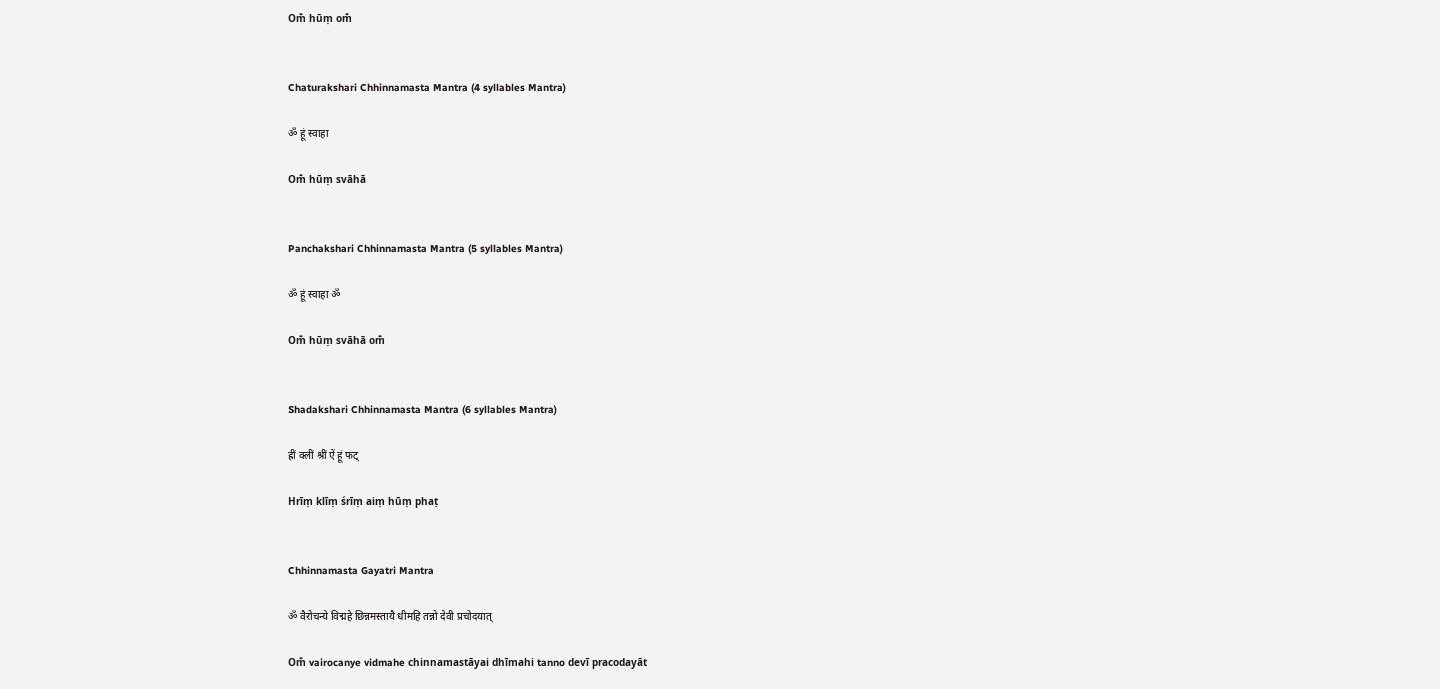Om̐ hūṃ om̐


Chaturakshari Chhinnamasta Mantra (4 syllables Mantra)

ॐ हूं स्वाहा

Om̐ hūṃ svāhā


Panchakshari Chhinnamasta Mantra (5 syllables Mantra)

ॐ हूं स्वाहा ॐ

Om̐ hūṃ svāhā om̐


Shadakshari Chhinnamasta Mantra (6 syllables Mantra)

ह्रीं क्लीं श्रीं ऐं हूं फट्

Hrīṃ klīṃ śrīṃ aiṃ hūṃ phaṭ


Chhinnamasta Gayatri Mantra

ॐ वैरोचन्ये विद्महे छिन्नमस्तायै धीमहि तन्नो देवी प्रचोदयात्

Om̐ vairocanye vidmahe chinnamastāyai dhīmahi tanno devī pracodayāt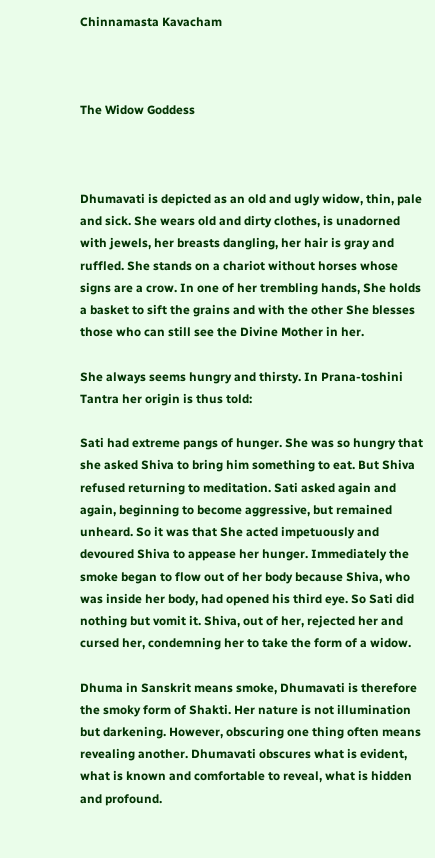Chinnamasta Kavacham



The Widow Goddess



Dhumavati is depicted as an old and ugly widow, thin, pale and sick. She wears old and dirty clothes, is unadorned with jewels, her breasts dangling, her hair is gray and ruffled. She stands on a chariot without horses whose signs are a crow. In one of her trembling hands, She holds a basket to sift the grains and with the other She blesses those who can still see the Divine Mother in her.

She always seems hungry and thirsty. In Prana-toshini Tantra her origin is thus told:

Sati had extreme pangs of hunger. She was so hungry that she asked Shiva to bring him something to eat. But Shiva refused returning to meditation. Sati asked again and again, beginning to become aggressive, but remained unheard. So it was that She acted impetuously and devoured Shiva to appease her hunger. Immediately the smoke began to flow out of her body because Shiva, who was inside her body, had opened his third eye. So Sati did nothing but vomit it. Shiva, out of her, rejected her and cursed her, condemning her to take the form of a widow.

Dhuma in Sanskrit means smoke, Dhumavati is therefore the smoky form of Shakti. Her nature is not illumination but darkening. However, obscuring one thing often means revealing another. Dhumavati obscures what is evident, what is known and comfortable to reveal, what is hidden and profound.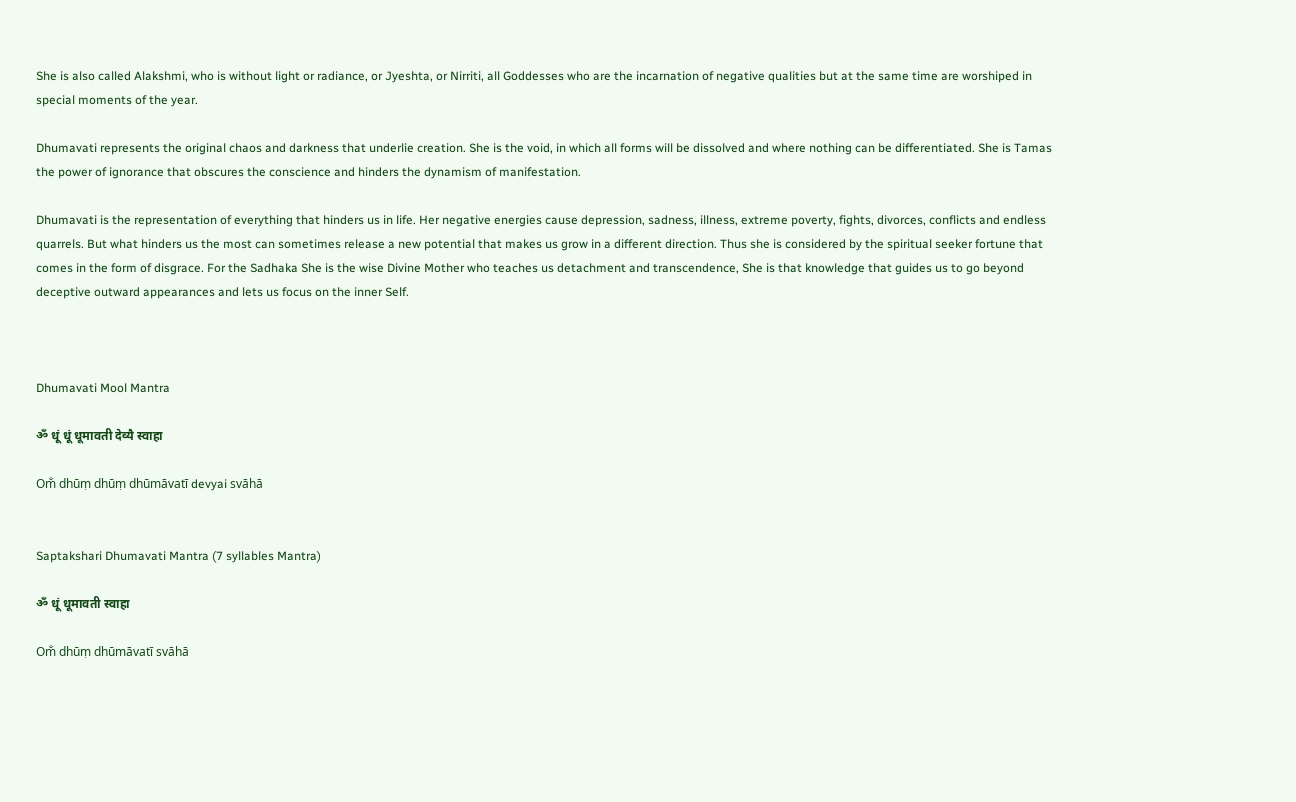She is also called Alakshmi, who is without light or radiance, or Jyeshta, or Nirriti, all Goddesses who are the incarnation of negative qualities but at the same time are worshiped in special moments of the year.

Dhumavati represents the original chaos and darkness that underlie creation. She is the void, in which all forms will be dissolved and where nothing can be differentiated. She is Tamas the power of ignorance that obscures the conscience and hinders the dynamism of manifestation.

Dhumavati is the representation of everything that hinders us in life. Her negative energies cause depression, sadness, illness, extreme poverty, fights, divorces, conflicts and endless quarrels. But what hinders us the most can sometimes release a new potential that makes us grow in a different direction. Thus she is considered by the spiritual seeker fortune that comes in the form of disgrace. For the Sadhaka She is the wise Divine Mother who teaches us detachment and transcendence, She is that knowledge that guides us to go beyond deceptive outward appearances and lets us focus on the inner Self.



Dhumavati Mool Mantra

ॐ धूं धूं धूमावती देव्यै स्वाहा

Om̐ dhūṃ dhūṃ dhūmāvatī devyai svāhā


Saptakshari Dhumavati Mantra (7 syllables Mantra)

ॐ धूं धूमावती स्वाहा

Om̐ dhūṃ dhūmāvatī svāhā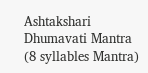Ashtakshari Dhumavati Mantra (8 syllables Mantra)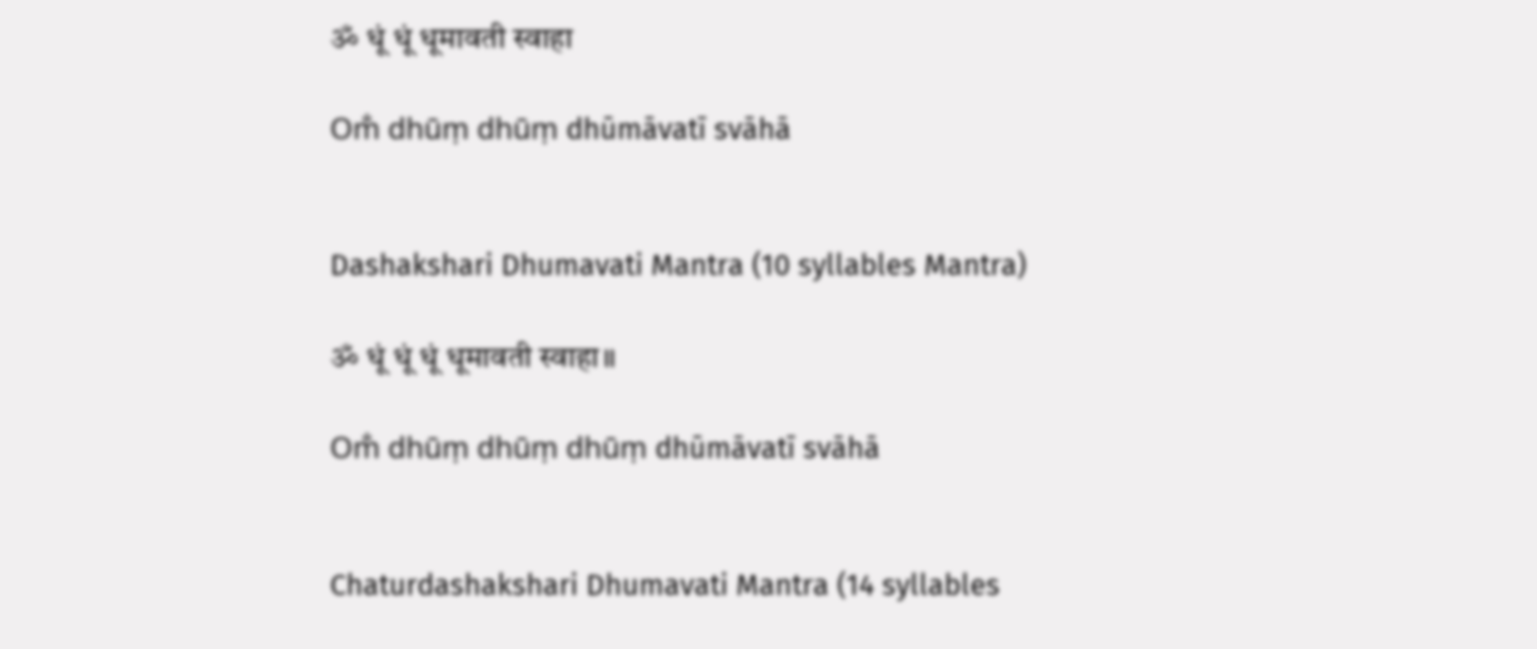ॐ धूं धूं धूमावती स्वाहा

Om̐ dhūṃ dhūṃ dhūmāvatī svāhā


Dashakshari Dhumavati Mantra (10 syllables Mantra)

ॐ धूं धूं धूं धूमावती स्वाहा॥

Om̐ dhūṃ dhūṃ dhūṃ dhūmāvatī svāhā


Chaturdashakshari Dhumavati Mantra (14 syllables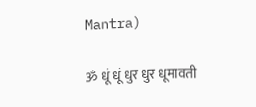Mantra)

ॐ धूं धूं धुर धुर धूमावती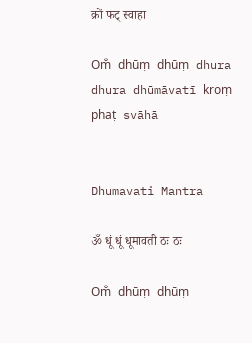क्रों फट् स्वाहा

Om̐ dhūṃ dhūṃ dhura dhura dhūmāvatī kroṃ phaṭ svāhā


Dhumavati Mantra

ॐ धूं धूं धूमावती ठः ठः

Om̐ dhūṃ dhūṃ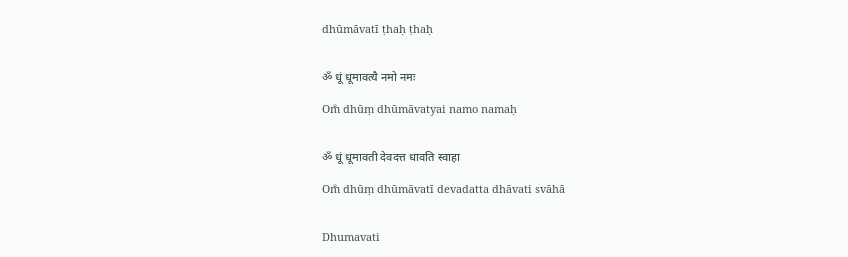dhūmāvatī ṭhaḥ ṭhaḥ


ॐ धूं धूमावत्यै नमो नमः

Om̐ dhūṃ dhūmāvatyai namo namaḥ


ॐ धूं धूमावती देवदत्त धावति स्वाहा

Om̐ dhūṃ dhūmāvatī devadatta dhāvati svāhā


Dhumavati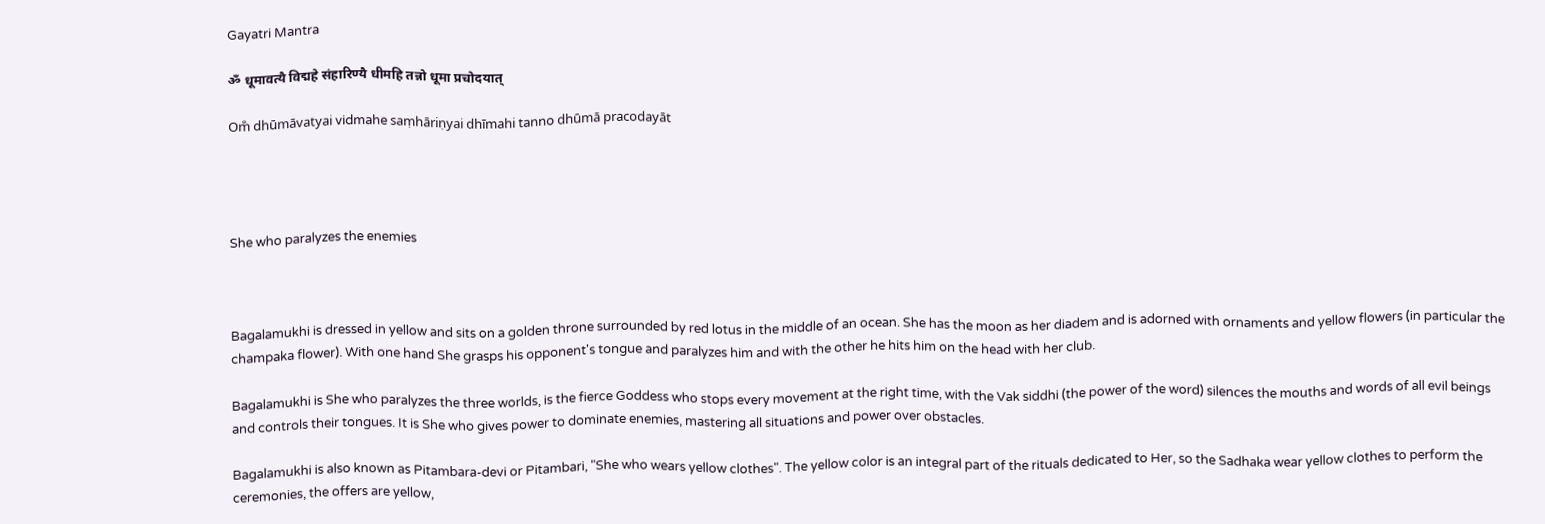Gayatri Mantra

ॐ धूमावत्यै विद्महे संहारिण्यै धीमहि तन्नो धूमा प्रचोदयात्

Om̐ dhūmāvatyai vidmahe saṃhāriṇyai dhīmahi tanno dhūmā pracodayāt




She who paralyzes the enemies



Bagalamukhi is dressed in yellow and sits on a golden throne surrounded by red lotus in the middle of an ocean. She has the moon as her diadem and is adorned with ornaments and yellow flowers (in particular the champaka flower). With one hand She grasps his opponent's tongue and paralyzes him and with the other he hits him on the head with her club.

Bagalamukhi is She who paralyzes the three worlds, is the fierce Goddess who stops every movement at the right time, with the Vak siddhi (the power of the word) silences the mouths and words of all evil beings and controls their tongues. It is She who gives power to dominate enemies, mastering all situations and power over obstacles.

Bagalamukhi is also known as Pitambara-devi or Pitambari, "She who wears yellow clothes". The yellow color is an integral part of the rituals dedicated to Her, so the Sadhaka wear yellow clothes to perform the ceremonies, the offers are yellow,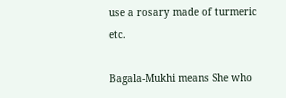use a rosary made of turmeric etc.

Bagala-Mukhi means She who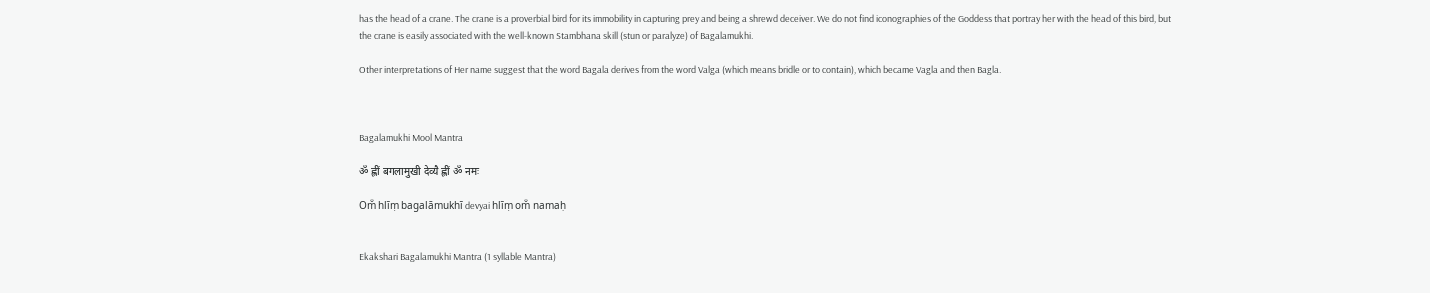has the head of a crane. The crane is a proverbial bird for its immobility in capturing prey and being a shrewd deceiver. We do not find iconographies of the Goddess that portray her with the head of this bird, but the crane is easily associated with the well-known Stambhana skill (stun or paralyze) of Bagalamukhi.

Other interpretations of Her name suggest that the word Bagala derives from the word Valga (which means bridle or to contain), which became Vagla and then Bagla.



Bagalamukhi Mool Mantra

ॐ ह्लीं बगलामुखी देव्यै ह्लीं ॐ नमः

Om̐ hlīṃ bagalāmukhī devyai hlīṃ om̐ namaḥ


Ekakshari Bagalamukhi Mantra (1 syllable Mantra)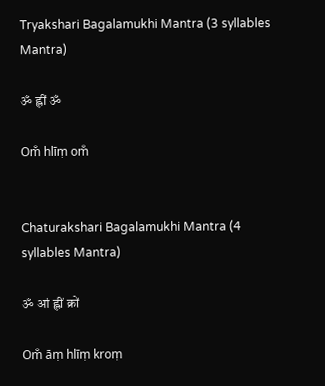Tryakshari Bagalamukhi Mantra (3 syllables Mantra)

ॐ ह्लीं ॐ

Om̐ hlīṃ om̐


Chaturakshari Bagalamukhi Mantra (4 syllables Mantra)

ॐ आं ह्लीं क्रों

Om̐ āṃ hlīṃ kroṃ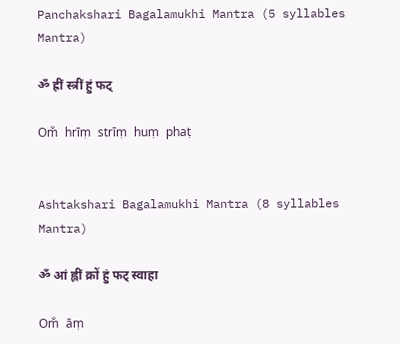Panchakshari Bagalamukhi Mantra (5 syllables Mantra)

ॐ ह्रीं स्त्रीं हुं फट्

Om̐ hrīṃ strīṃ huṃ phaṭ


Ashtakshari Bagalamukhi Mantra (8 syllables Mantra)

ॐ आं ह्लीं क्रों हुं फट् स्वाहा

Om̐ āṃ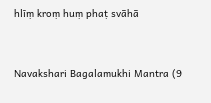hlīṃ kroṃ huṃ phaṭ svāhā


Navakshari Bagalamukhi Mantra (9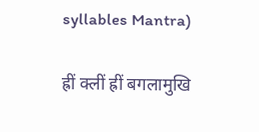syllables Mantra)

ह्रीं क्लीं ह्रीं बगलामुखि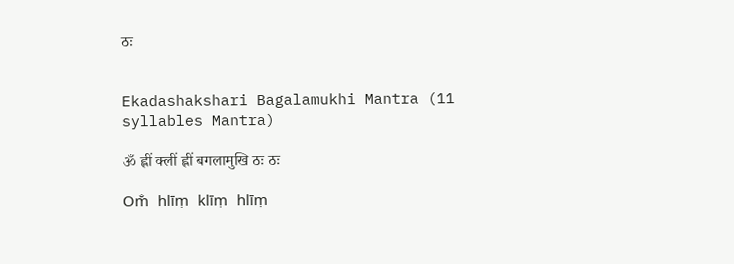ठः


Ekadashakshari Bagalamukhi Mantra (11 syllables Mantra)

ॐ ह्लीं क्लीं ह्लीं बगलामुखि ठः ठः

Om̐ hlīṃ klīṃ hlīṃ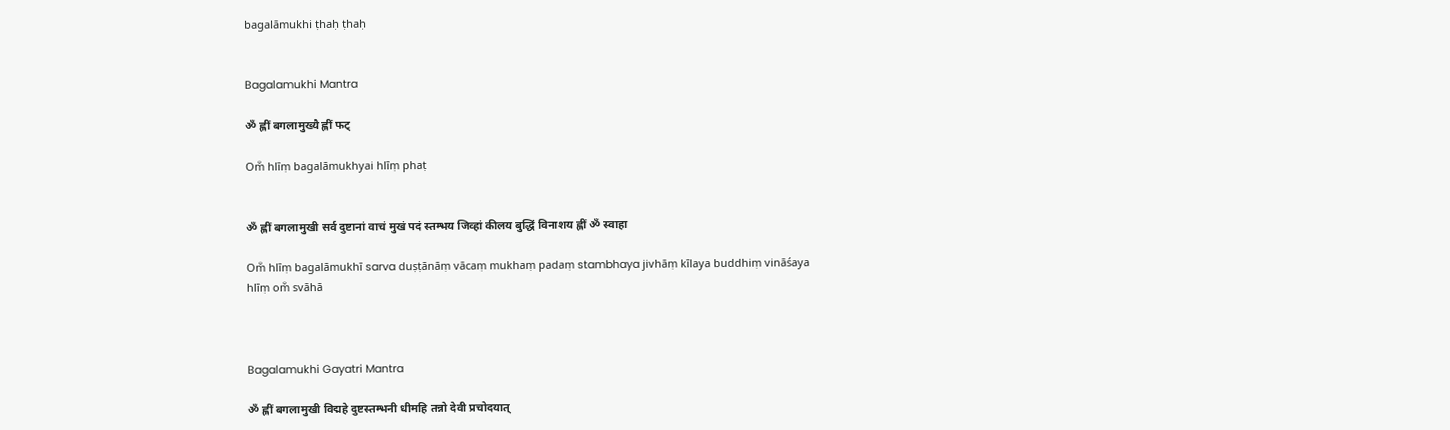bagalāmukhi ṭhaḥ ṭhaḥ


Bagalamukhi Mantra

ॐ ह्लीं बगलामुख्यै ह्लीं फट्

Om̐ hlīṃ bagalāmukhyai hlīṃ phaṭ


ॐ ह्लीं बगलामुखी सर्व दुष्टानां वाचं मुखं पदं स्तम्भय जिव्हां कीलय बुद्धिं विनाशय ह्लीं ॐ स्वाहा

Om̐ hlīṃ bagalāmukhī sarva duṣṭānāṃ vācaṃ mukhaṃ padaṃ stambhaya jivhāṃ kīlaya buddhiṃ vināśaya hlīṃ om̐ svāhā



Bagalamukhi Gayatri Mantra

ॐ ह्लीं बगलामुखी विद्महे दुष्टस्तम्भनी धीमहि तन्नो देवी प्रचोदयात्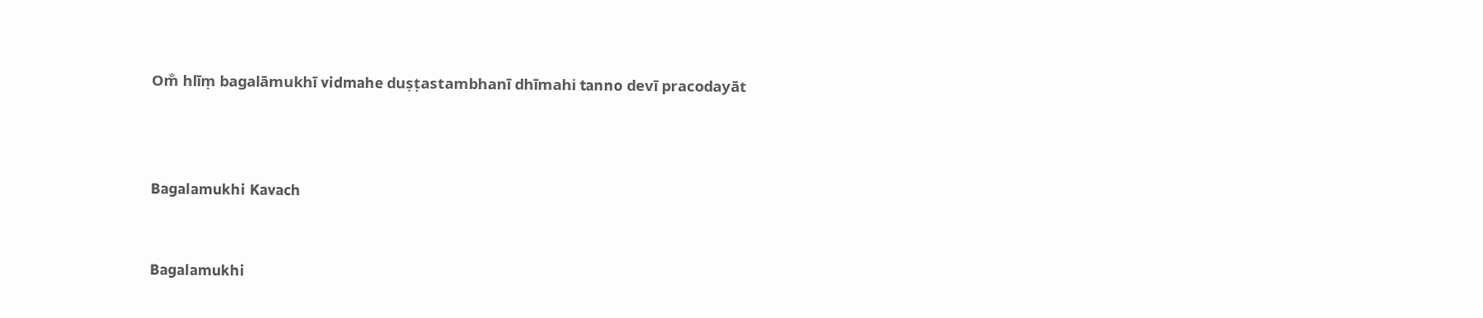Om̐ hlīṃ bagalāmukhī vidmahe duṣṭastambhanī dhīmahi tanno devī pracodayāt



Bagalamukhi Kavach


Bagalamukhi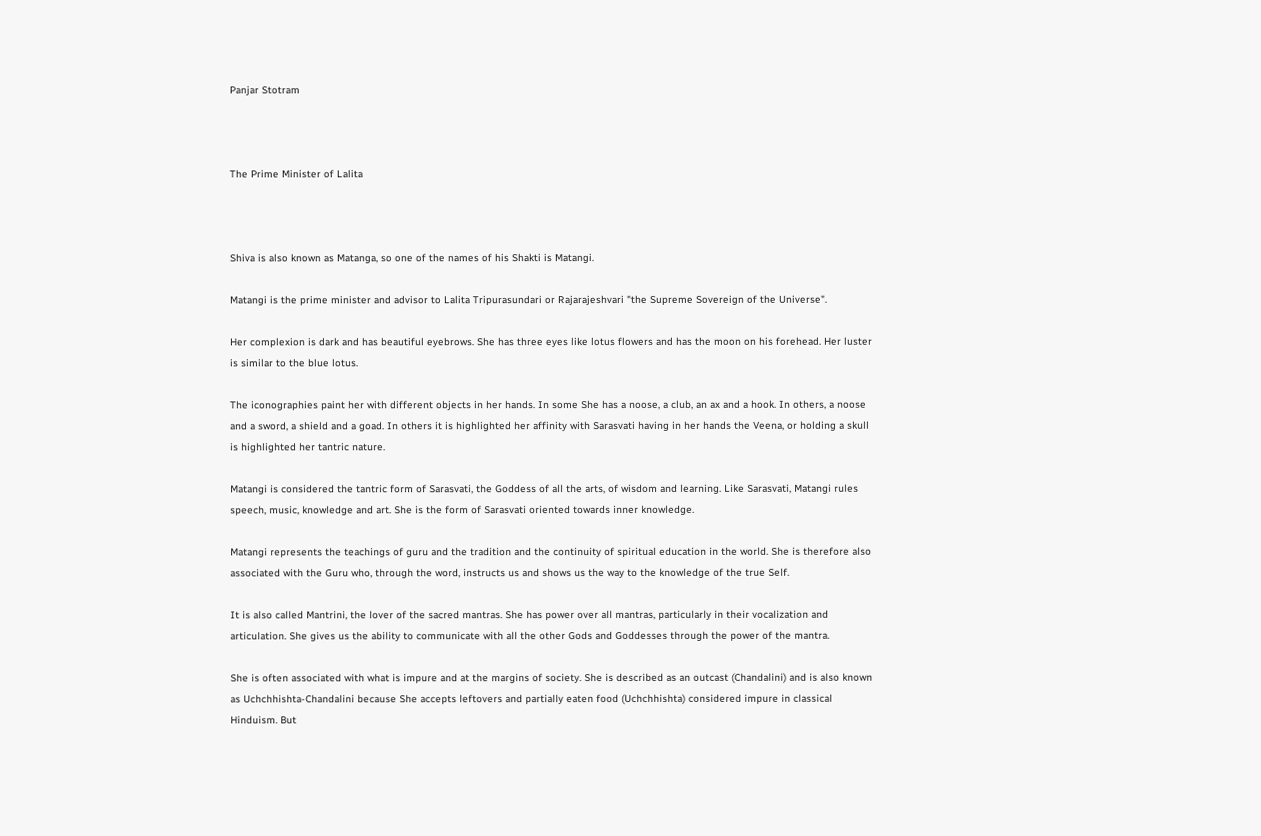Panjar Stotram



The Prime Minister of Lalita



Shiva is also known as Matanga, so one of the names of his Shakti is Matangi.

Matangi is the prime minister and advisor to Lalita Tripurasundari or Rajarajeshvari "the Supreme Sovereign of the Universe".

Her complexion is dark and has beautiful eyebrows. She has three eyes like lotus flowers and has the moon on his forehead. Her luster is similar to the blue lotus.

The iconographies paint her with different objects in her hands. In some She has a noose, a club, an ax and a hook. In others, a noose and a sword, a shield and a goad. In others it is highlighted her affinity with Sarasvati having in her hands the Veena, or holding a skull is highlighted her tantric nature.

Matangi is considered the tantric form of Sarasvati, the Goddess of all the arts, of wisdom and learning. Like Sarasvati, Matangi rules speech, music, knowledge and art. She is the form of Sarasvati oriented towards inner knowledge.

Matangi represents the teachings of guru and the tradition and the continuity of spiritual education in the world. She is therefore also associated with the Guru who, through the word, instructs us and shows us the way to the knowledge of the true Self.

It is also called Mantrini, the lover of the sacred mantras. She has power over all mantras, particularly in their vocalization and articulation. She gives us the ability to communicate with all the other Gods and Goddesses through the power of the mantra.

She is often associated with what is impure and at the margins of society. She is described as an outcast (Chandalini) and is also known as Uchchhishta-Chandalini because She accepts leftovers and partially eaten food (Uchchhishta) considered impure in classical Hinduism. But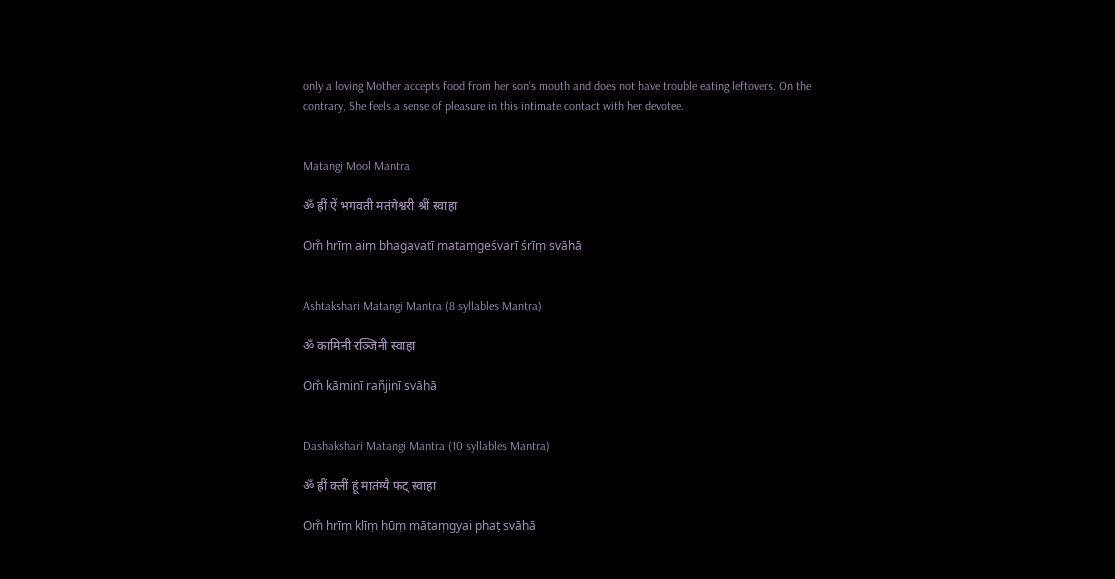only a loving Mother accepts food from her son's mouth and does not have trouble eating leftovers. On the contrary, She feels a sense of pleasure in this intimate contact with her devotee.


Matangi Mool Mantra

ॐ ह्रीं ऐं भगवती मतंगेश्वरी श्रीं स्वाहा

Om̐ hrīṃ aiṃ bhagavatī mataṃgeśvarī śrīṃ svāhā


Ashtakshari Matangi Mantra (8 syllables Mantra)

ॐ कामिनी रञ्जिनी स्वाहा

Om̐ kāminī rañjinī svāhā


Dashakshari Matangi Mantra (10 syllables Mantra)

ॐ ह्रीं क्लीं हूं मातंग्यै फट् स्वाहा

Om̐ hrīṃ klīṃ hūṃ mātaṃgyai phaṭ svāhā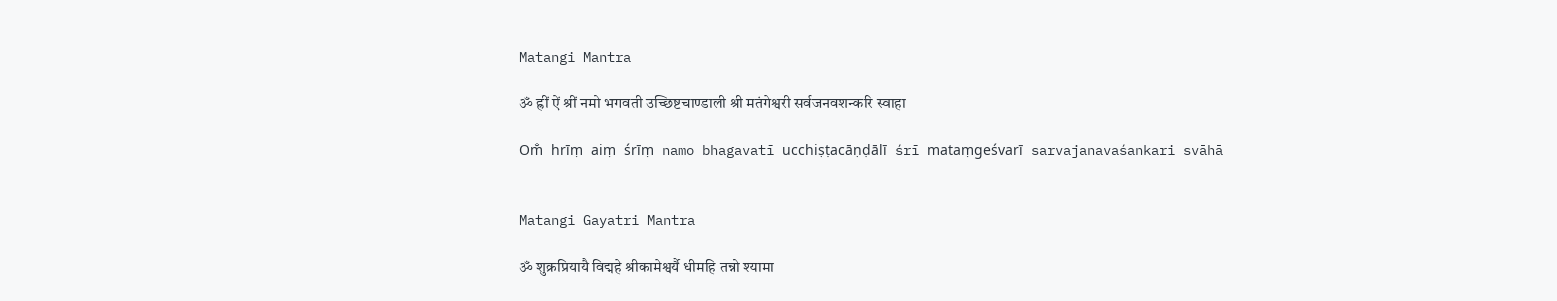Matangi Mantra

ॐ ह्रीं ऐं श्रीं नमो भगवती उच्छिष्टचाण्डाली श्री मतंगेश्वरी सर्वजनवशन्करि स्वाहा

Om̐ hrīṃ aiṃ śrīṃ namo bhagavatī ucchiṣṭacāṇḍālī śrī mataṃgeśvarī sarvajanavaśankari svāhā


Matangi Gayatri Mantra

ॐ शुक्रप्रियायै विद्महे श्रीकामेश्वर्यै धीमहि तन्नो श्यामा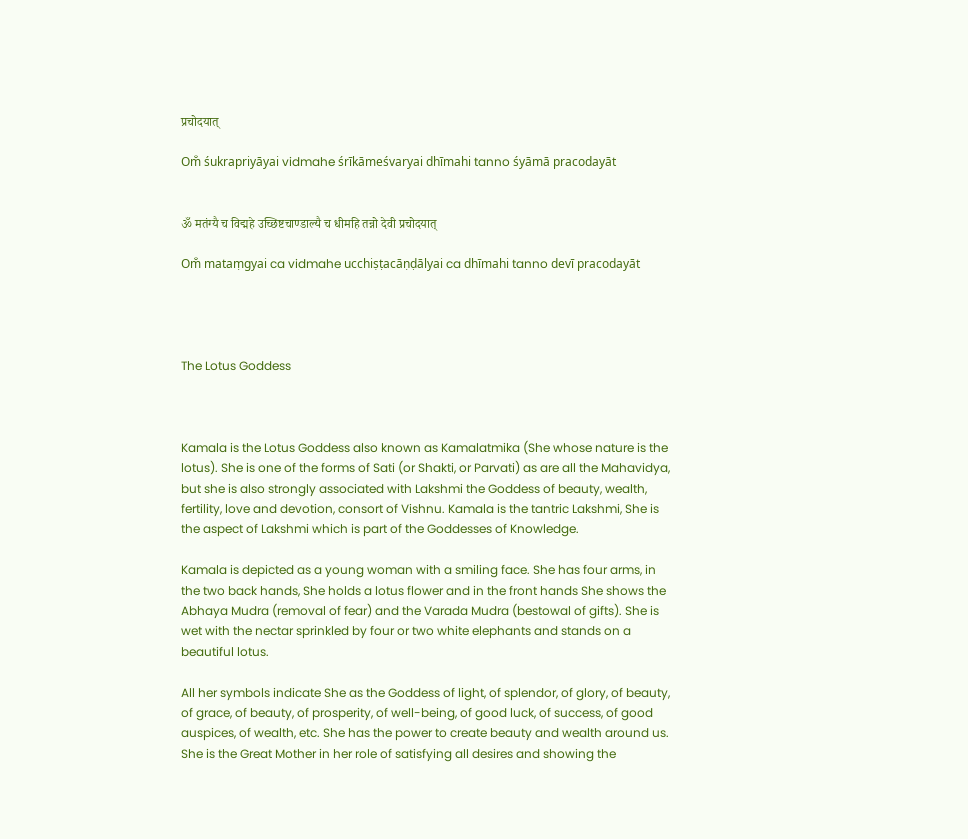प्रचोदयात्

Om̐ śukrapriyāyai vidmahe śrīkāmeśvaryai dhīmahi tanno śyāmā pracodayāt


ॐ मतंग्यै च विद्महे उच्छिष्टचाण्डाल्यै च धीमहि तन्नो देवी प्रचोदयात्

Om̐ mataṃgyai ca vidmahe ucchiṣṭacāṇḍālyai ca dhīmahi tanno devī pracodayāt




The Lotus Goddess



Kamala is the Lotus Goddess also known as Kamalatmika (She whose nature is the lotus). She is one of the forms of Sati (or Shakti, or Parvati) as are all the Mahavidya, but she is also strongly associated with Lakshmi the Goddess of beauty, wealth, fertility, love and devotion, consort of Vishnu. Kamala is the tantric Lakshmi, She is the aspect of Lakshmi which is part of the Goddesses of Knowledge.

Kamala is depicted as a young woman with a smiling face. She has four arms, in the two back hands, She holds a lotus flower and in the front hands She shows the Abhaya Mudra (removal of fear) and the Varada Mudra (bestowal of gifts). She is wet with the nectar sprinkled by four or two white elephants and stands on a beautiful lotus.

All her symbols indicate She as the Goddess of light, of splendor, of glory, of beauty, of grace, of beauty, of prosperity, of well-being, of good luck, of success, of good auspices, of wealth, etc. She has the power to create beauty and wealth around us. She is the Great Mother in her role of satisfying all desires and showing the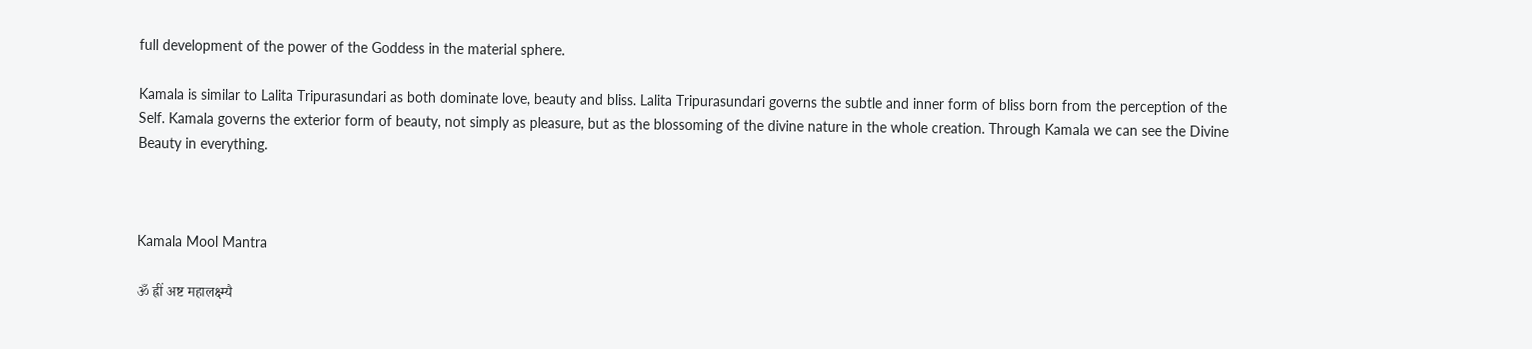full development of the power of the Goddess in the material sphere.

Kamala is similar to Lalita Tripurasundari as both dominate love, beauty and bliss. Lalita Tripurasundari governs the subtle and inner form of bliss born from the perception of the Self. Kamala governs the exterior form of beauty, not simply as pleasure, but as the blossoming of the divine nature in the whole creation. Through Kamala we can see the Divine Beauty in everything.



Kamala Mool Mantra

ॐ ह्रीं अष्ट महालक्ष्म्यै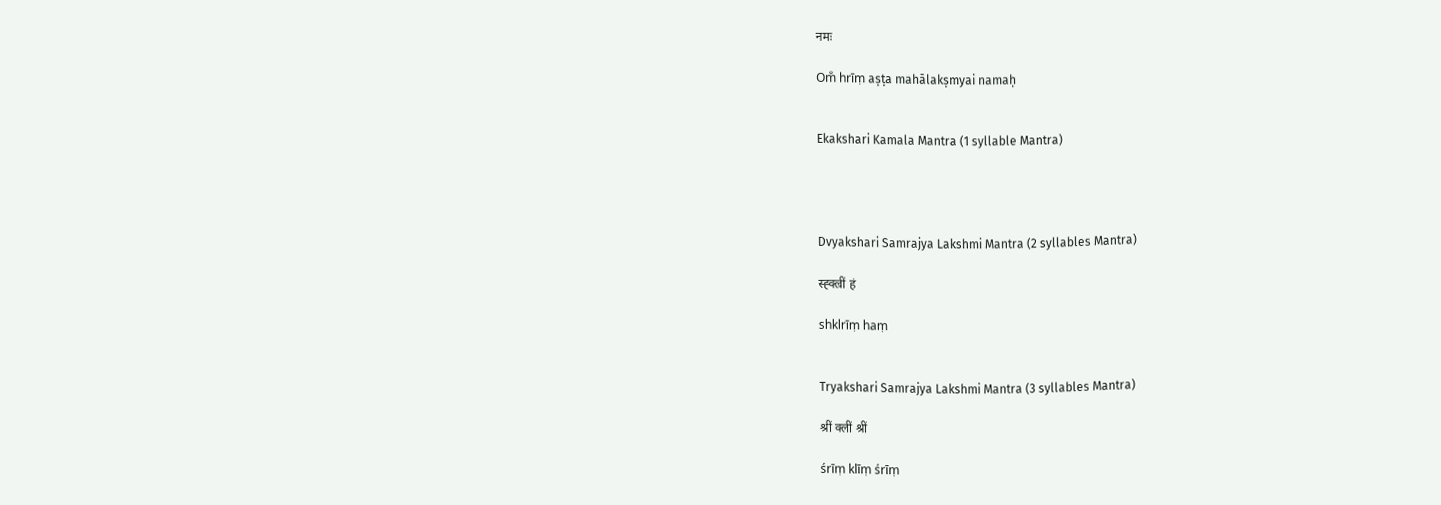नमः

Om̐ hrīṃ aṣṭa mahālakṣmyai namaḥ


Ekakshari Kamala Mantra (1 syllable Mantra)




Dvyakshari Samrajya Lakshmi Mantra (2 syllables Mantra)

स्ह्क्ल्रीं हं

shklrīṃ haṃ


Tryakshari Samrajya Lakshmi Mantra (3 syllables Mantra)

श्रीं क्लीं श्रीं

śrīṃ klīṃ śrīṃ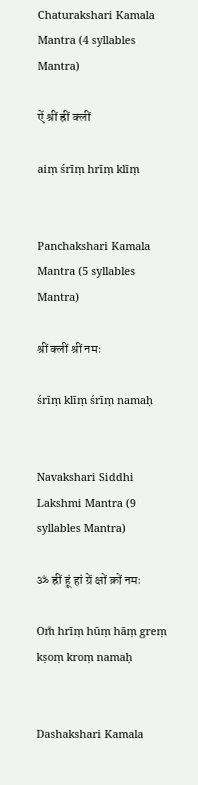Chaturakshari Kamala Mantra (4 syllables Mantra)

ऐं श्रीं ह्रीं क्लीं

aiṃ śrīṃ hrīṃ klīṃ


Panchakshari Kamala Mantra (5 syllables Mantra)

श्रीं क्लीं श्रीं नमः

śrīṃ klīṃ śrīṃ namaḥ


Navakshari Siddhi Lakshmi Mantra (9 syllables Mantra)

ॐ ह्रीं हूं हां ग्रें क्षों क्रों नमः

Om̐ hrīṃ hūṃ hāṃ greṃ kṣoṃ kroṃ namaḥ


Dashakshari Kamala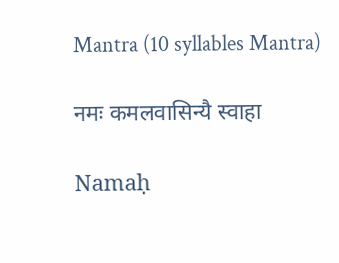Mantra (10 syllables Mantra)

नमः कमलवासिन्यै स्वाहा

Namaḥ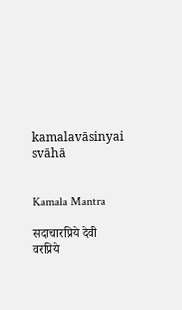kamalavāsinyai svāhā


Kamala Mantra

सदाचारप्रिये देवी वरप्रिये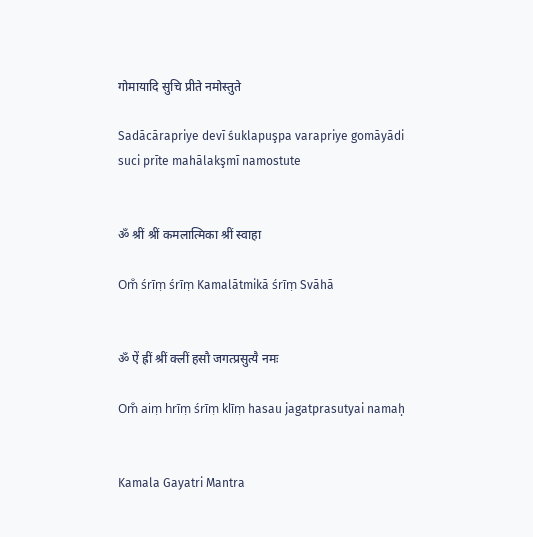गोमायादि सुचि प्रीते नमोस्तुते

Sadācārapriye devī śuklapuşpa varapriye gomāyādi suci prīte mahālakşmī namostute


ॐ श्रीं श्रीं कमलात्मिका श्रीं स्वाहा

Om̐ śrīṃ śrīṃ Kamalātmikā śrīṃ Svāhā


ॐ ऐं ह्रीं श्रीं क्लीं हसौ जगत्प्रसुत्यै नमः

Om̐ aiṃ hrīṃ śrīṃ klīṃ hasau jagatprasutyai namaḥ


Kamala Gayatri Mantra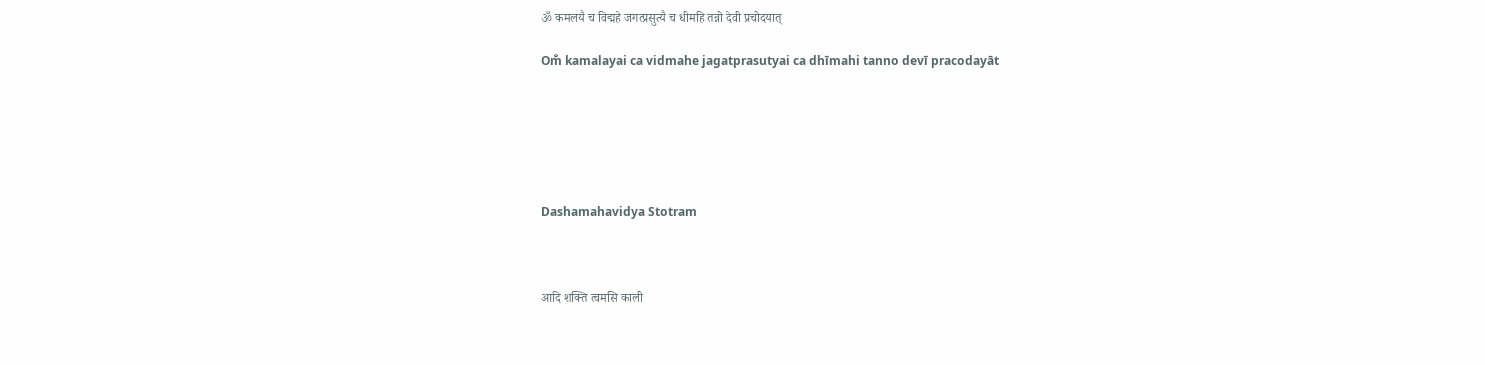ॐ कमलयै च विद्महे जगत्प्रसुत्यै च धीमहि तन्नो देवी प्रचोदयात्

Om̐ kamalayai ca vidmahe jagatprasutyai ca dhīmahi tanno devī pracodayāt






Dashamahavidya Stotram



आदि शक्ति त्वमसि काली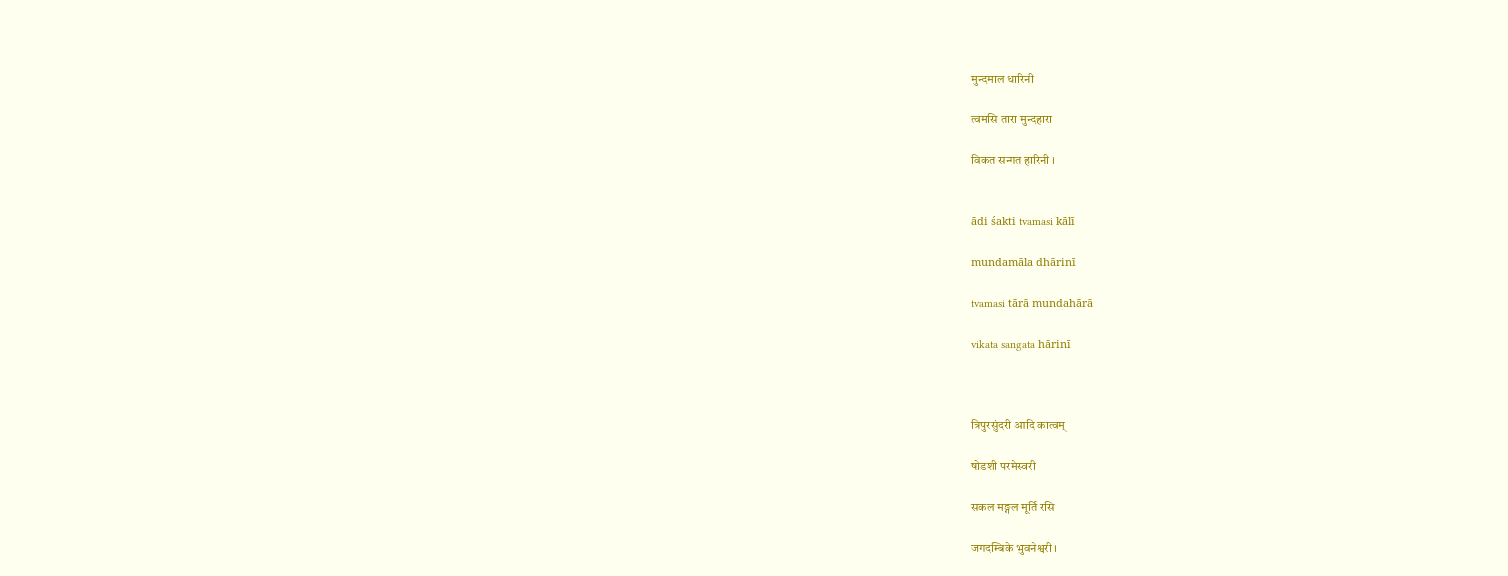मुन्दमाल धारिनी

त्वमसि तारा मुन्दहारा

विकत सन्गत हारिनी ।


ādi śakti tvamasi kālī

mundamāla dhārinī

tvamasi tārā mundahārā

vikata sangata hārinī



त्रिपुरसुंदरी आदि कात्वम्

षोडशी परमेस्वरी

सकल मङ्गल मूर्ति रसि

जगदम्बिके भुवनेश्वरी ।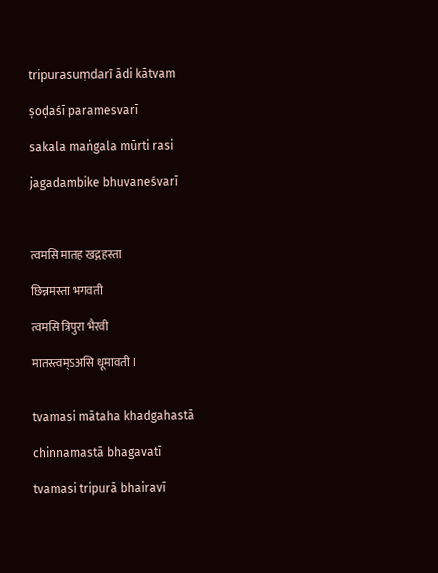tripurasuṃdarī ādi kātvam

ṣoḍaśī paramesvarī

sakala maṅgala mūrti rasi

jagadambike bhuvaneśvarī



त्वमसि मातह खद्गहस्ता

छिन्नमस्ता भगवती

त्वमसि त्रिपुरा भैरवी

मातस्त्वम्ऽअसि धूमावती ।


tvamasi mātaha khadgahastā

chinnamastā bhagavatī

tvamasi tripurā bhairavī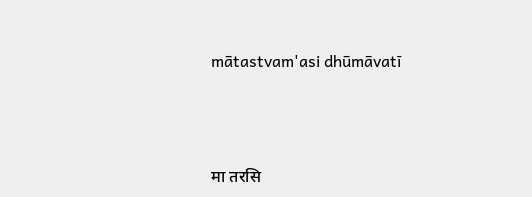mātastvam'asi dhūmāvatī



मा तरसि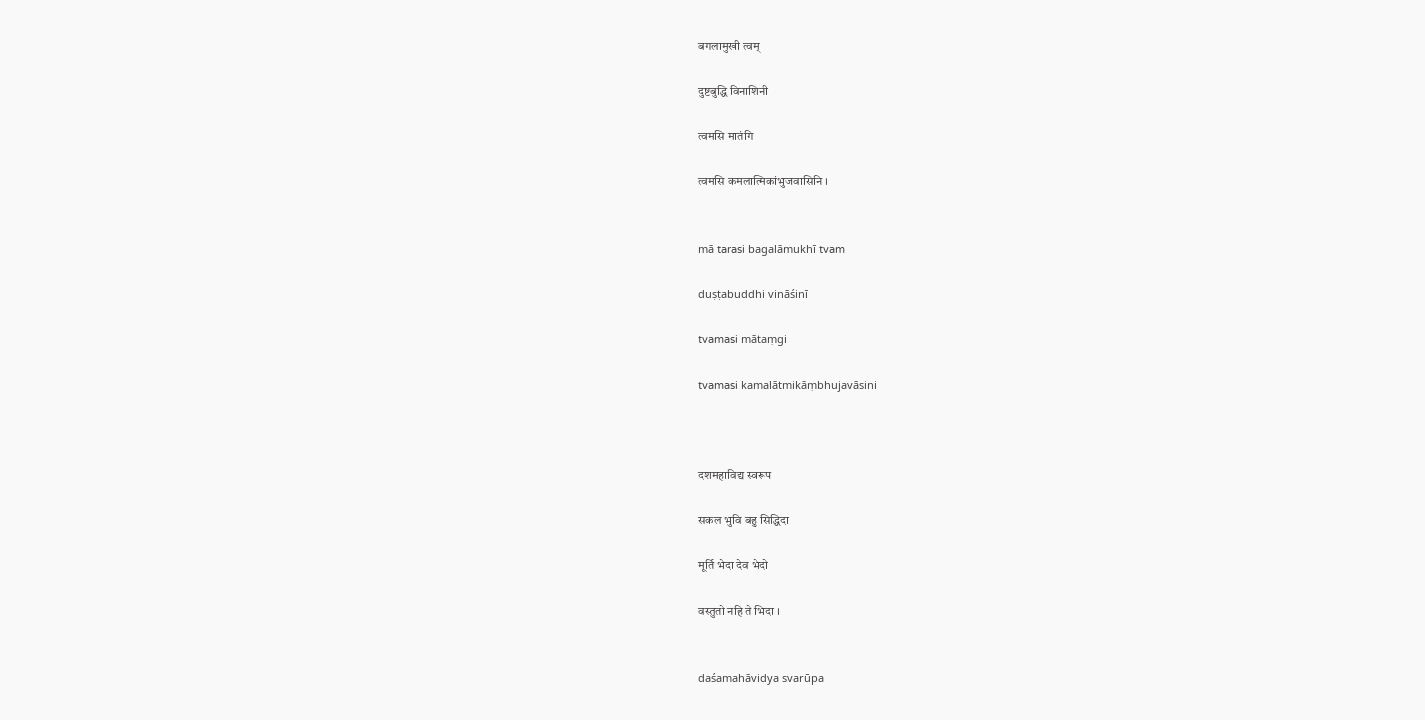बगलामुखी त्वम्

दुष्टबुद्धि विनाशिनी

त्वमसि मातंगि

त्वमसि कमलात्मिकांभुजवासिनि ।


mā tarasi bagalāmukhī tvam

duṣṭabuddhi vināśinī

tvamasi mātaṃgi

tvamasi kamalātmikāṃbhujavāsini



दशमहाविद्य स्वरूप

सकल भुवि बहु सिद्धिदा

मूर्ति भेदा देव भेदो

वस्तुतो नहि ते भिदा ।


daśamahāvidya svarūpa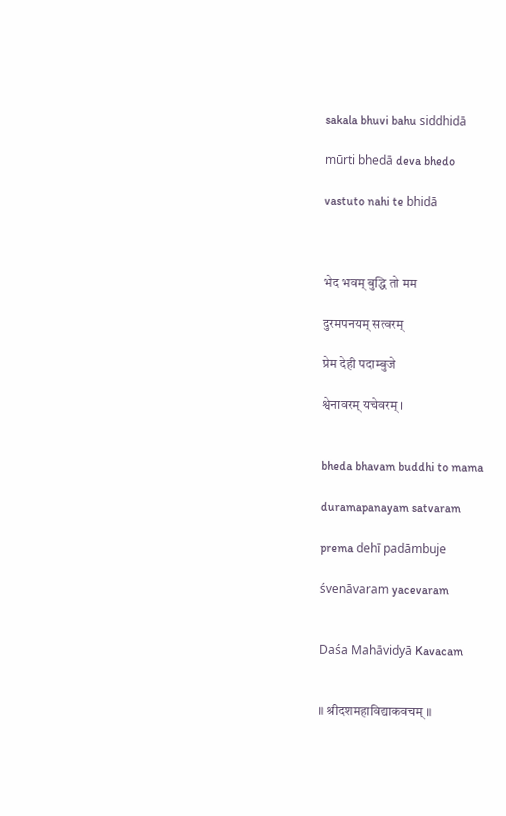sakala bhuvi bahu siddhidā

mūrti bhedā deva bhedo

vastuto nahi te bhidā



भेद भवम् बुद्धि तो मम

दुरमपनयम् सत्वरम्

प्रेम देही पदाम्बुजे

श्वेनावरम् यचेवरम् ।


bheda bhavam buddhi to mama

duramapanayam satvaram

prema dehī padāmbuje

śvenāvaram yacevaram


Daśa Mahāvidyā Kavacam


॥ श्रीदशमहाविद्याकवचम् ॥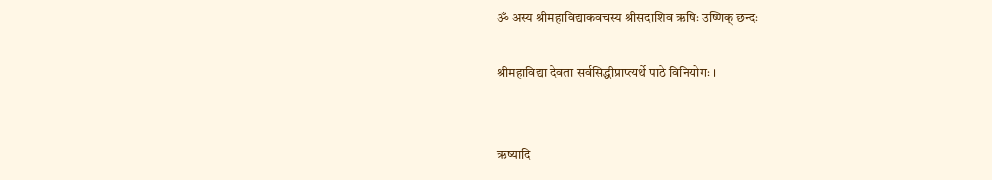ॐ अस्य श्रीमहाविद्याकवचस्य श्रीसदाशिव ऋषिः उष्णिक् छन्दः

श्रीमहाविद्या देवता सर्वसिद्धीप्राप्त्यर्थे पाठे विनियोगः ।


ऋष्यादि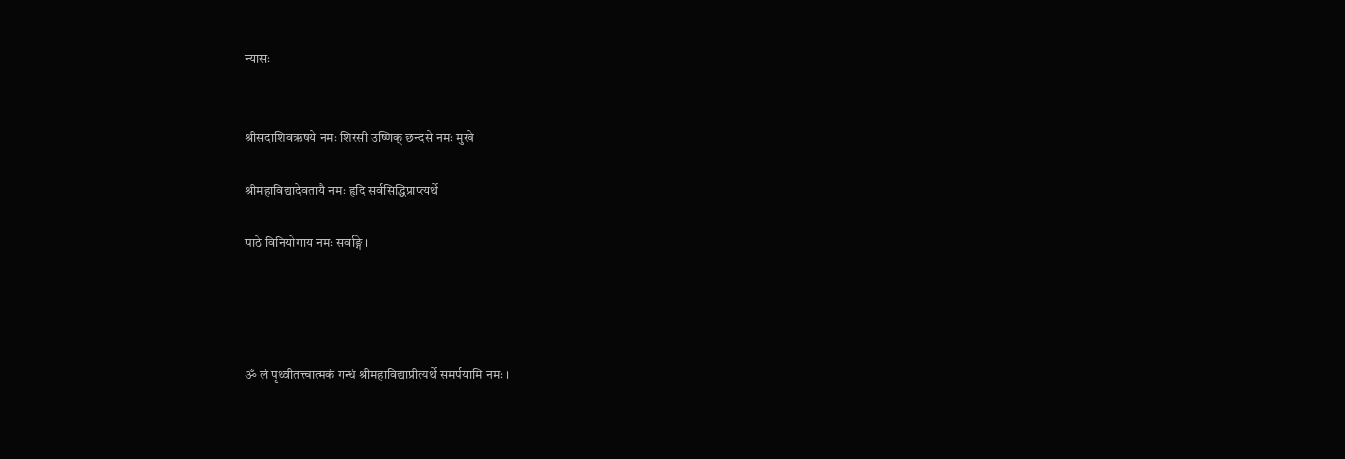न्यासः


श्रीसदाशिवऋषये नमः शिरसी उष्णिक् छन्दसे नमः मुखे

श्रीमहाविद्यादेवतायै नमः हृदि सर्वसिद्धिप्राप्त्यर्थे

पाठे विनियोगाय नमः सर्वाङ्गे ।




ॐ लं पृथ्वीतत्त्वात्मकं गन्धं श्रीमहाविद्याप्रीत्यर्थे समर्पयामि नमः ।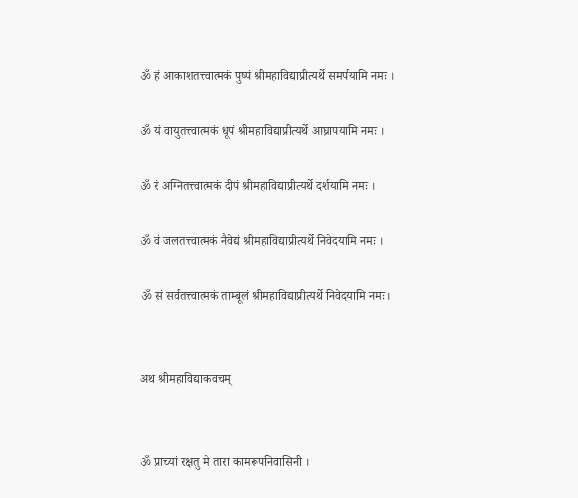ॐ हं आकाशतत्त्वात्मकं पुष्पं श्रीमहाविद्याप्रीत्यर्थे समर्पयामि नमः ।

ॐ यं वायुतत्त्वात्मकं धूपं श्रीमहाविद्याप्रीत्यर्थे आघ्रापयामि नमः ।

ॐ रं अग्नितत्त्वात्मकं दीपं श्रीमहाविद्याप्रीत्यर्थे दर्शयामि नमः ।

ॐ वं जलतत्त्वात्मकं नैवेद्यं श्रीमहाविद्याप्रीत्यर्थे निवेदयामि नमः ।

ॐ सं सर्वतत्त्वात्मकं ताम्बूलं श्रीमहाविद्याप्रीत्यर्थे निवेदयामि नमः।


अथ श्रीमहाविद्याकवचम्


ॐ प्राच्यां रक्षतु मे तारा कामरूपनिवासिनी ।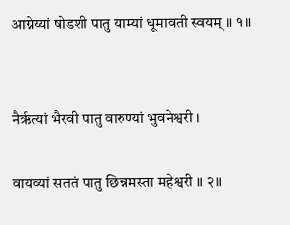आग्नेय्यां षोडशी पातु याम्यां धूमावती स्वयम् ॥ १॥


नैरृत्यां भैरवी पातु वारुण्यां भुवनेश्वरी ।

वायव्यां सततं पातु छिन्नमस्ता महेश्वरी ॥ २॥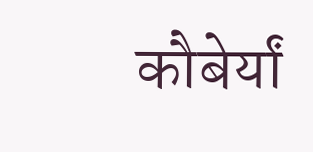कौबेर्यां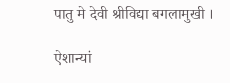पातु मे देवी श्रीविद्या बगलामुखी ।

ऐशान्यां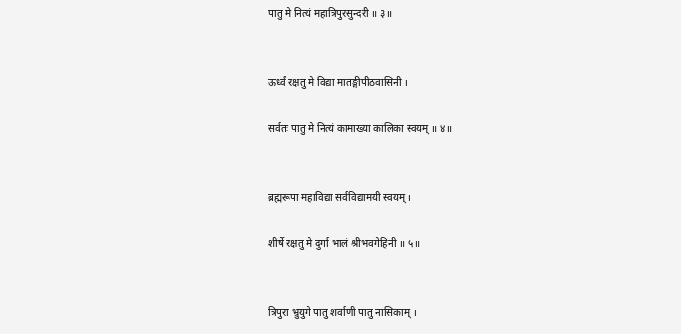पातु मे नित्यं महात्रिपुरसुन्दरी ॥ ३॥


ऊर्ध्वं रक्षतु मे विद्या मातङ्गीपीठवासिनी ।

सर्वतः पातु मे नित्यं कामाख्या कालिका स्वयम् ॥ ४॥


ब्रह्मरूपा महाविद्या सर्वविद्यामयी स्वयम् ।

शीर्षे रक्षतु मे दुर्गा भालं श्रीभवगेहिनी ॥ ५॥


त्रिपुरा भ्रुयुगे पातु शर्वाणी पातु नासिकाम् ।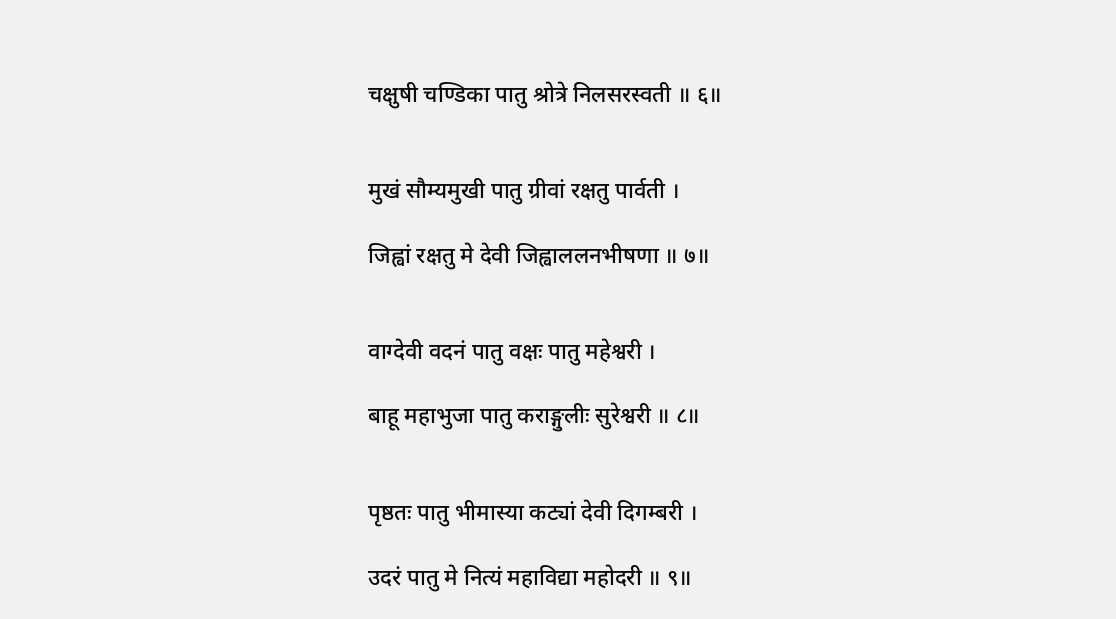चक्षुषी चण्डिका पातु श्रोत्रे निलसरस्वती ॥ ६॥


मुखं सौम्यमुखी पातु ग्रीवां रक्षतु पार्वती ।

जिह्वां रक्षतु मे देवी जिह्वाललनभीषणा ॥ ७॥


वाग्देवी वदनं पातु वक्षः पातु महेश्वरी ।

बाहू महाभुजा पातु कराङ्गुलीः सुरेश्वरी ॥ ८॥


पृष्ठतः पातु भीमास्या कट्यां देवी दिगम्बरी ।

उदरं पातु मे नित्यं महाविद्या महोदरी ॥ ९॥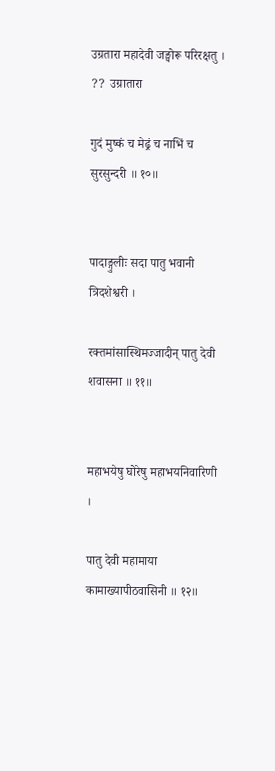उग्रतारा महादेवी जङ्घोरू परिरक्षतु ।  ??  उग्रातारा

गुदं मुष्कं च मेढ्रं च नाभिं च सुरसुन्दरी ॥ १०॥


पादाङ्गुलीः सदा पातु भवानी त्रिदशेश्वरी ।

रक्तमांसास्थिमज्जादीन् पातु देवी शवासना ॥ ११॥


महाभयेषु घोरेषु महाभयनिवारिणी ।

पातु देवी महामाया कामाख्यापीठवासिनी ॥ १२॥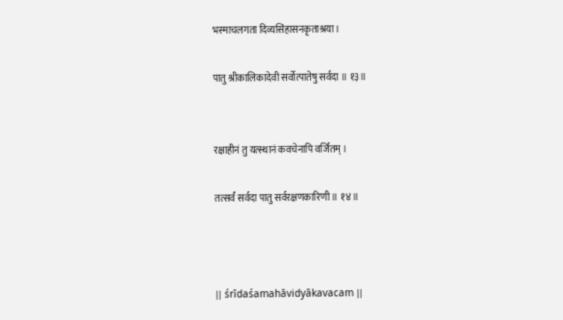भस्माचलगता दिव्यसिंहासनकृताश्रया ।

पातु श्रीकालिकादेवी सर्वोत्पातेषु सर्वदा ॥ १३॥


रक्षाहीनं तु यत्स्थानं कवचेनापि वर्जितम् ।

तत्सर्वं सर्वदा पातु सर्वरक्षणकारिणी ॥ १४॥



|| śrīdaśamahāvidyākavacam ||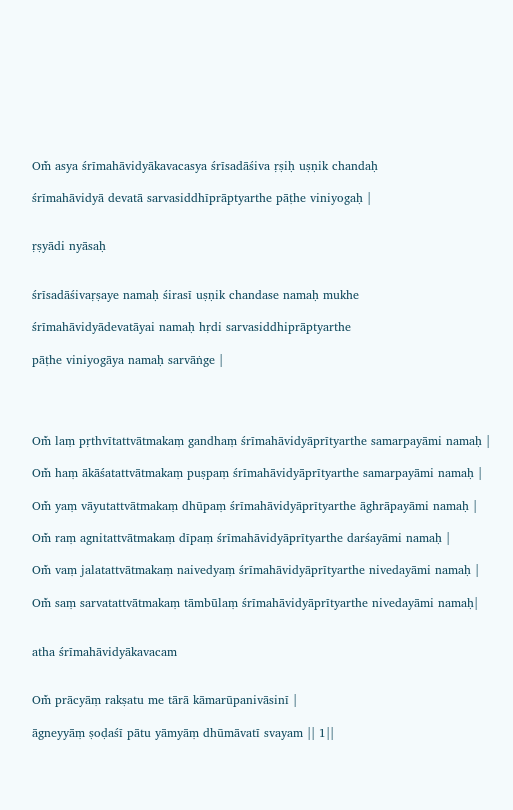Om̐ asya śrīmahāvidyākavacasya śrīsadāśiva ṛṣiḥ uṣṇik chandaḥ

śrīmahāvidyā devatā sarvasiddhīprāptyarthe pāṭhe viniyogaḥ |


ṛṣyādi nyāsaḥ


śrīsadāśivaṛṣaye namaḥ śirasī uṣṇik chandase namaḥ mukhe

śrīmahāvidyādevatāyai namaḥ hṛdi sarvasiddhiprāptyarthe

pāṭhe viniyogāya namaḥ sarvāṅge |




Om̐ laṃ pṛthvītattvātmakaṃ gandhaṃ śrīmahāvidyāprītyarthe samarpayāmi namaḥ |

Om̐ haṃ ākāśatattvātmakaṃ puṣpaṃ śrīmahāvidyāprītyarthe samarpayāmi namaḥ |

Om̐ yaṃ vāyutattvātmakaṃ dhūpaṃ śrīmahāvidyāprītyarthe āghrāpayāmi namaḥ |

Om̐ raṃ agnitattvātmakaṃ dīpaṃ śrīmahāvidyāprītyarthe darśayāmi namaḥ |

Om̐ vaṃ jalatattvātmakaṃ naivedyaṃ śrīmahāvidyāprītyarthe nivedayāmi namaḥ |

Om̐ saṃ sarvatattvātmakaṃ tāmbūlaṃ śrīmahāvidyāprītyarthe nivedayāmi namaḥ|


atha śrīmahāvidyākavacam


Om̐ prācyāṃ rakṣatu me tārā kāmarūpanivāsinī |

āgneyyāṃ ṣoḍaśī pātu yāmyāṃ dhūmāvatī svayam || 1||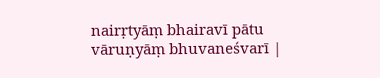nairṛtyāṃ bhairavī pātu vāruṇyāṃ bhuvaneśvarī |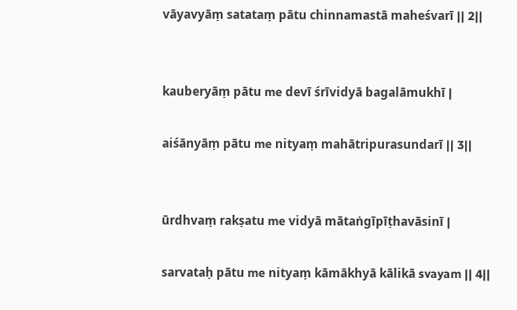vāyavyāṃ satataṃ pātu chinnamastā maheśvarī || 2||


kauberyāṃ pātu me devī śrīvidyā bagalāmukhī |

aiśānyāṃ pātu me nityaṃ mahātripurasundarī || 3||


ūrdhvaṃ rakṣatu me vidyā mātaṅgīpīṭhavāsinī |

sarvataḥ pātu me nityaṃ kāmākhyā kālikā svayam || 4||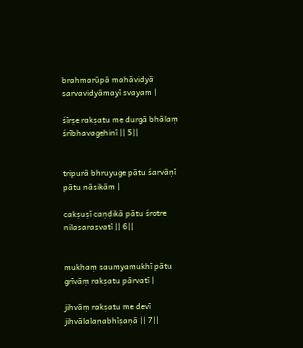brahmarūpā mahāvidyā sarvavidyāmayī svayam |

śīrṣe rakṣatu me durgā bhālaṃ śrībhavagehinī || 5||


tripurā bhruyuge pātu śarvāṇī pātu nāsikām |

cakṣuṣī caṇḍikā pātu śrotre nilasarasvatī || 6||


mukhaṃ saumyamukhī pātu grīvāṃ rakṣatu pārvatī |

jihvāṃ rakṣatu me devī jihvālalanabhīṣaṇā || 7||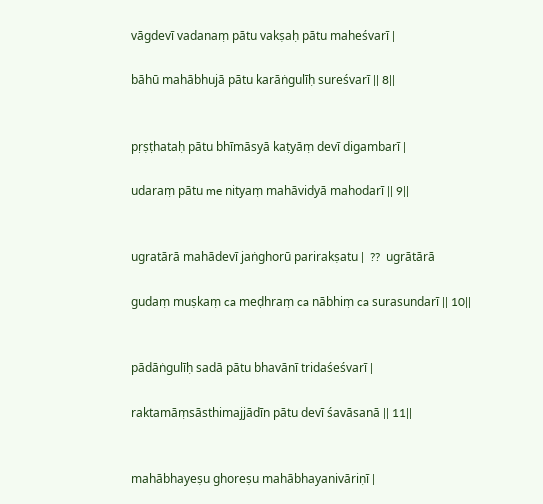vāgdevī vadanaṃ pātu vakṣaḥ pātu maheśvarī |

bāhū mahābhujā pātu karāṅgulīḥ sureśvarī || 8||


pṛṣṭhataḥ pātu bhīmāsyā kaṭyāṃ devī digambarī |

udaraṃ pātu me nityaṃ mahāvidyā mahodarī || 9||


ugratārā mahādevī jaṅghorū parirakṣatu |  ??  ugrātārā

gudaṃ muṣkaṃ ca meḍhraṃ ca nābhiṃ ca surasundarī || 10||


pādāṅgulīḥ sadā pātu bhavānī tridaśeśvarī |

raktamāṃsāsthimajjādīn pātu devī śavāsanā || 11||


mahābhayeṣu ghoreṣu mahābhayanivāriṇī |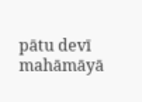pātu devī mahāmāyā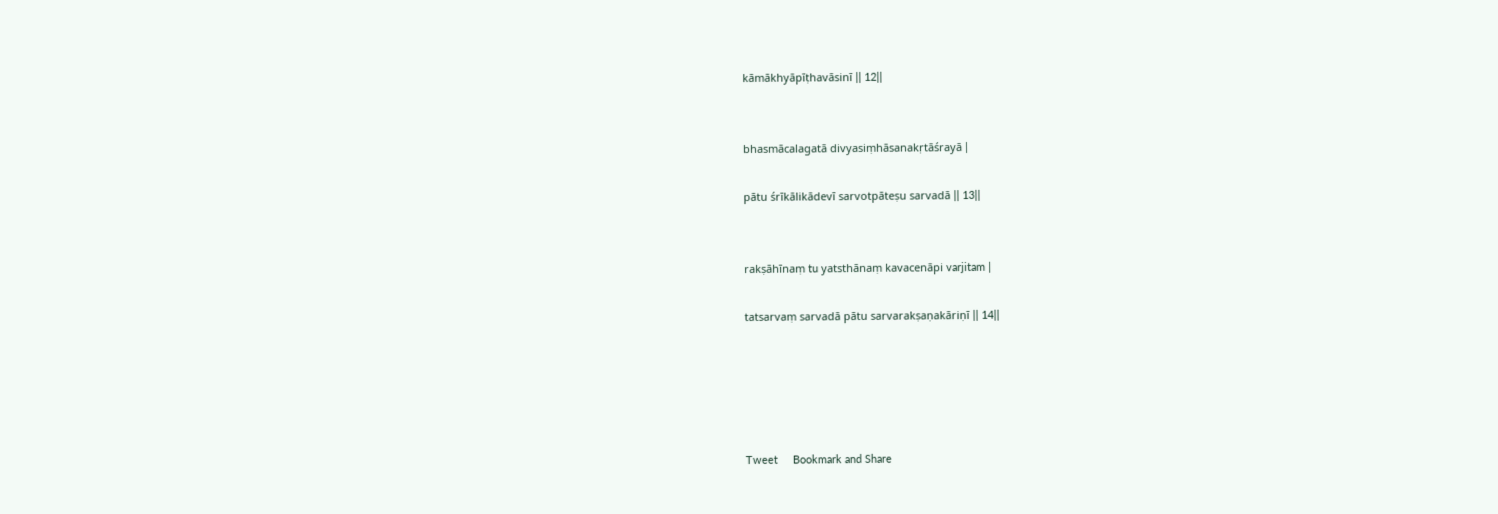kāmākhyāpīṭhavāsinī || 12||


bhasmācalagatā divyasiṃhāsanakṛtāśrayā |

pātu śrīkālikādevī sarvotpāteṣu sarvadā || 13||


rakṣāhīnaṃ tu yatsthānaṃ kavacenāpi varjitam |

tatsarvaṃ sarvadā pātu sarvarakṣaṇakāriṇī || 14||





Tweet     Bookmark and Share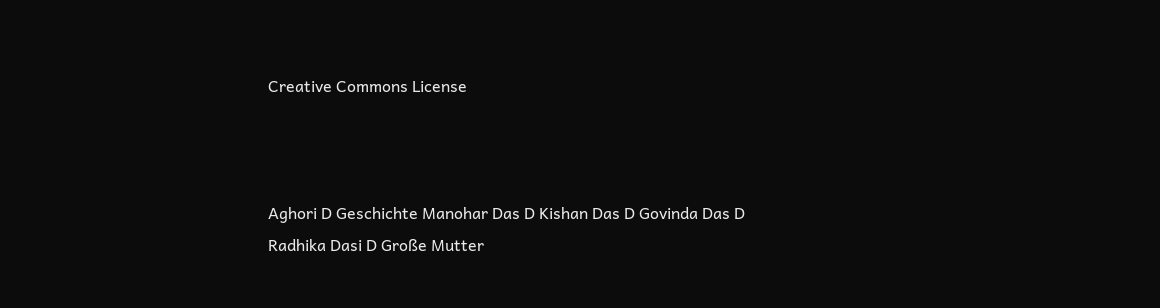Creative Commons License



Aghori D Geschichte Manohar Das D Kishan Das D Govinda Das D Radhika Dasi D Große Mutter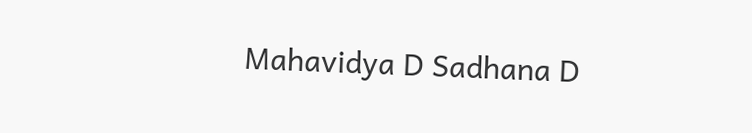Mahavidya D Sadhana D